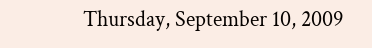Thursday, September 10, 2009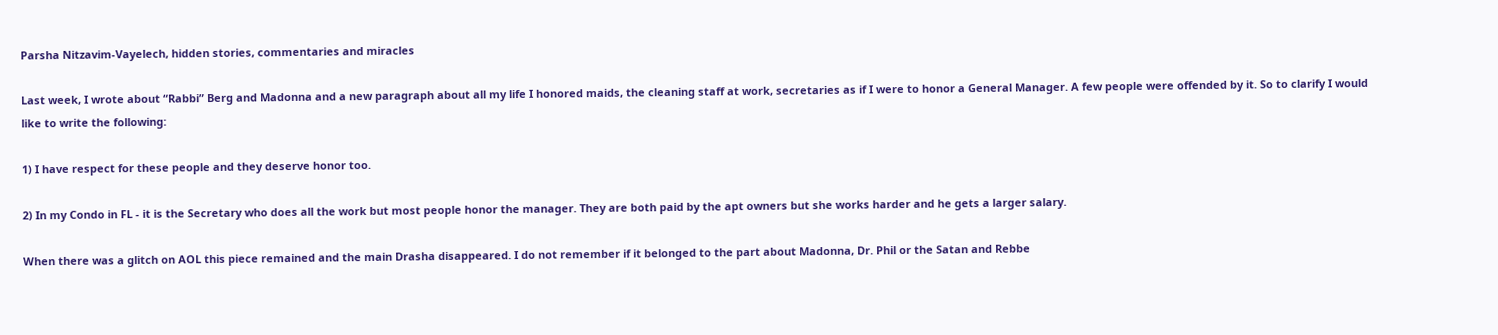Parsha Nitzavim-Vayelech, hidden stories, commentaries and miracles

Last week, I wrote about “Rabbi” Berg and Madonna and a new paragraph about all my life I honored maids, the cleaning staff at work, secretaries as if I were to honor a General Manager. A few people were offended by it. So to clarify I would like to write the following:

1) I have respect for these people and they deserve honor too.

2) In my Condo in FL - it is the Secretary who does all the work but most people honor the manager. They are both paid by the apt owners but she works harder and he gets a larger salary.

When there was a glitch on AOL this piece remained and the main Drasha disappeared. I do not remember if it belonged to the part about Madonna, Dr. Phil or the Satan and Rebbe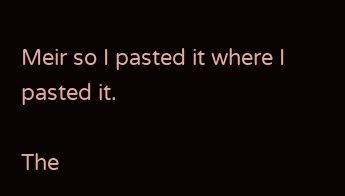Meir so I pasted it where I pasted it.

The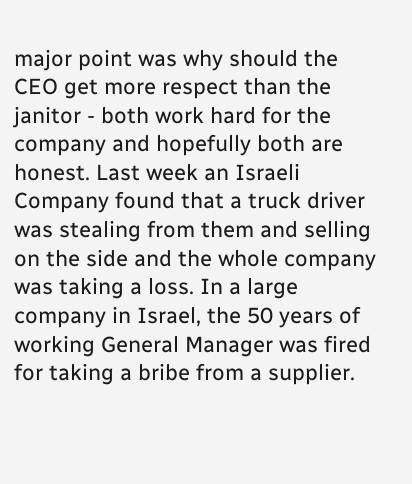major point was why should the CEO get more respect than the janitor - both work hard for the company and hopefully both are honest. Last week an Israeli Company found that a truck driver was stealing from them and selling on the side and the whole company was taking a loss. In a large company in Israel, the 50 years of working General Manager was fired for taking a bribe from a supplier.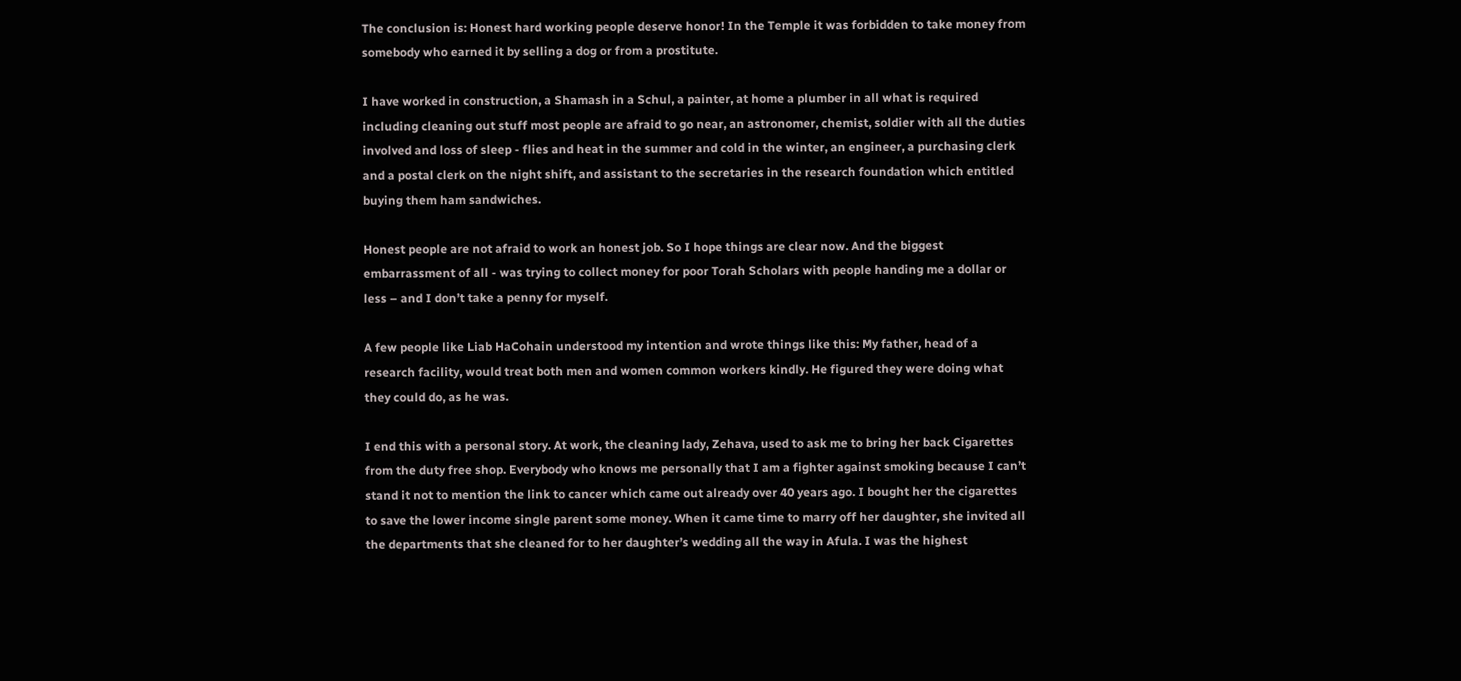The conclusion is: Honest hard working people deserve honor! In the Temple it was forbidden to take money from somebody who earned it by selling a dog or from a prostitute.

I have worked in construction, a Shamash in a Schul, a painter, at home a plumber in all what is required including cleaning out stuff most people are afraid to go near, an astronomer, chemist, soldier with all the duties involved and loss of sleep - flies and heat in the summer and cold in the winter, an engineer, a purchasing clerk and a postal clerk on the night shift, and assistant to the secretaries in the research foundation which entitled buying them ham sandwiches.

Honest people are not afraid to work an honest job. So I hope things are clear now. And the biggest embarrassment of all - was trying to collect money for poor Torah Scholars with people handing me a dollar or less – and I don’t take a penny for myself.

A few people like Liab HaCohain understood my intention and wrote things like this: My father, head of a research facility, would treat both men and women common workers kindly. He figured they were doing what they could do, as he was.

I end this with a personal story. At work, the cleaning lady, Zehava, used to ask me to bring her back Cigarettes from the duty free shop. Everybody who knows me personally that I am a fighter against smoking because I can’t stand it not to mention the link to cancer which came out already over 40 years ago. I bought her the cigarettes to save the lower income single parent some money. When it came time to marry off her daughter, she invited all the departments that she cleaned for to her daughter’s wedding all the way in Afula. I was the highest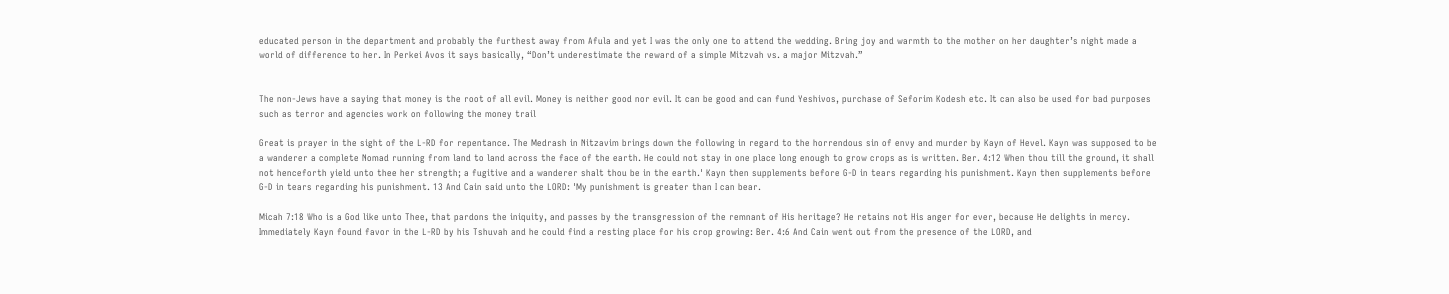educated person in the department and probably the furthest away from Afula and yet I was the only one to attend the wedding. Bring joy and warmth to the mother on her daughter’s night made a world of difference to her. In Perkei Avos it says basically, “Don’t underestimate the reward of a simple Mitzvah vs. a major Mitzvah.”


The non-Jews have a saying that money is the root of all evil. Money is neither good nor evil. It can be good and can fund Yeshivos, purchase of Seforim Kodesh etc. It can also be used for bad purposes such as terror and agencies work on following the money trail

Great is prayer in the sight of the L-RD for repentance. The Medrash in Nitzavim brings down the following in regard to the horrendous sin of envy and murder by Kayn of Hevel. Kayn was supposed to be a wanderer a complete Nomad running from land to land across the face of the earth. He could not stay in one place long enough to grow crops as is written. Ber. 4:12 When thou till the ground, it shall not henceforth yield unto thee her strength; a fugitive and a wanderer shalt thou be in the earth.' Kayn then supplements before G-D in tears regarding his punishment. Kayn then supplements before G-D in tears regarding his punishment. 13 And Cain said unto the LORD: 'My punishment is greater than I can bear.

Micah 7:18 Who is a God like unto Thee, that pardons the iniquity, and passes by the transgression of the remnant of His heritage? He retains not His anger for ever, because He delights in mercy. Immediately Kayn found favor in the L-RD by his Tshuvah and he could find a resting place for his crop growing: Ber. 4:6 And Cain went out from the presence of the LORD, and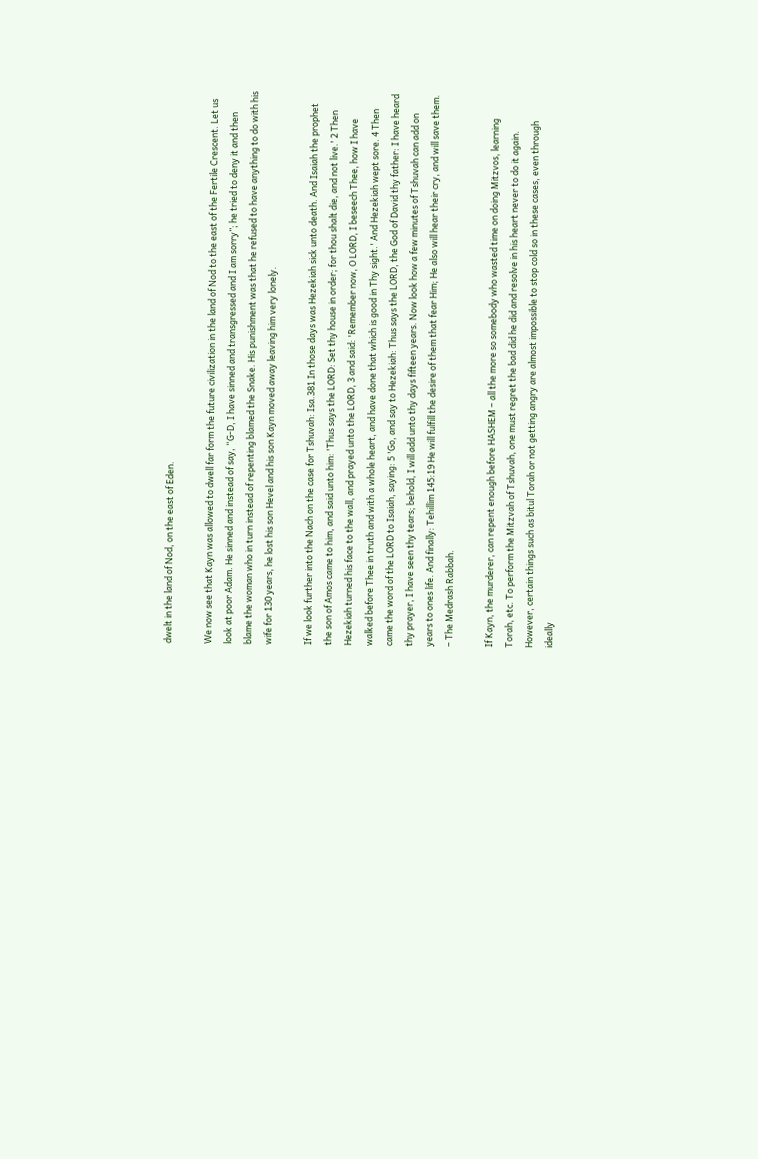dwelt in the land of Nod, on the east of Eden.

We now see that Kayn was allowed to dwell far form the future civilization in the land of Nod to the east of the Fertile Crescent. Let us look at poor Adam. He sinned and instead of say, “G-D, I have sinned and transgressed and I am sorry”; he tried to deny it and then blame the woman who in turn instead of repenting blamed the Snake. His punishment was that he refused to have anything to do with his wife for 130 years, he lost his son Hevel and his son Kayn moved away leaving him very lonely.

If we look further into the Nach on the case for Tshuvah: Isa.381 In those days was Hezekiah sick unto death. And Isaiah the prophet the son of Amos came to him, and said unto him: 'Thus says the LORD: Set thy house in order; for thou shalt die, and not live.' 2 Then Hezekiah turned his face to the wall, and prayed unto the LORD, 3 and said: 'Remember now, O LORD, I beseech Thee, how I have walked before Thee in truth and with a whole heart, and have done that which is good in Thy sight.' And Hezekiah wept sore. 4 Then came the word of the LORD to Isaiah, saying: 5 'Go, and say to Hezekiah: Thus says the LORD, the God of David thy father: I have heard thy prayer, I have seen thy tears; behold, I will add unto thy days fifteen years. Now look how a few minutes of Tshuvah can add on years to ones life. And finally: Tehillim 145:19 He will fulfill the desire of them that fear Him; He also will hear their cry, and will save them. – The Medrash Rabbah.

If Kayn, the murderer, can repent enough before HASHEM – all the more so somebody who wasted time on doing Mitzvos, learning Torah, etc. To perform the Mitzvah of Tshuvah, one must regret the bad did he did and resolve in his heart never to do it again. However, certain things such as bitul Torah or not getting angry are almost impossible to stop cold so in these cases, even through ideally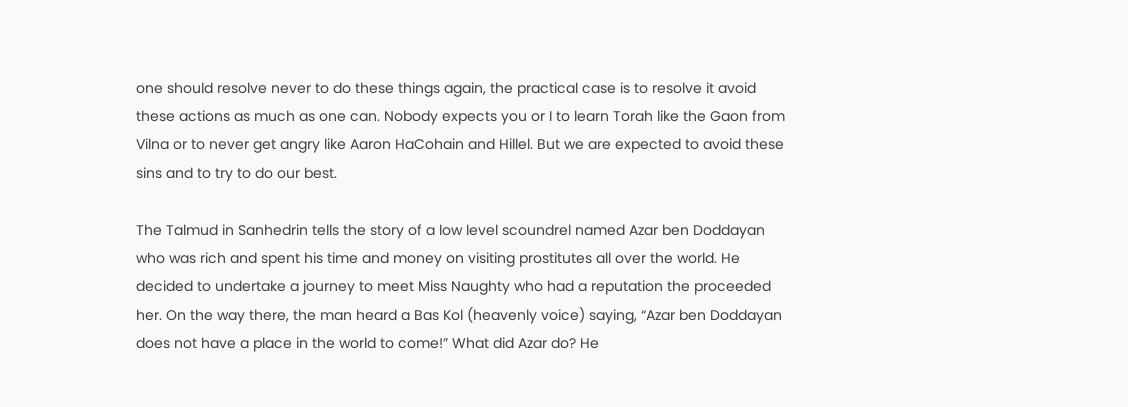one should resolve never to do these things again, the practical case is to resolve it avoid these actions as much as one can. Nobody expects you or I to learn Torah like the Gaon from Vilna or to never get angry like Aaron HaCohain and Hillel. But we are expected to avoid these sins and to try to do our best.

The Talmud in Sanhedrin tells the story of a low level scoundrel named Azar ben Doddayan who was rich and spent his time and money on visiting prostitutes all over the world. He decided to undertake a journey to meet Miss Naughty who had a reputation the proceeded her. On the way there, the man heard a Bas Kol (heavenly voice) saying, “Azar ben Doddayan does not have a place in the world to come!” What did Azar do? He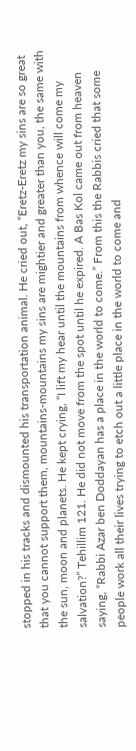stopped in his tracks and dismounted his transportation animal. He cried out, “Eretz-Eretz my sins are so great that you cannot support them, mountains-mountains my sins are mightier and greater than you, the same with the sun, moon and planets. He kept crying, “I lift my hear until the mountains from whence will come my salvation?” Tehillim 121. He did not move from the spot until he expired. A Bas Kol came out from heaven saying, “Rabbi Azar ben Doddayan has a place in the world to come.” From this the Rabbis cried that some people work all their lives trying to etch out a little place in the world to come and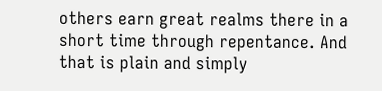others earn great realms there in a short time through repentance. And that is plain and simply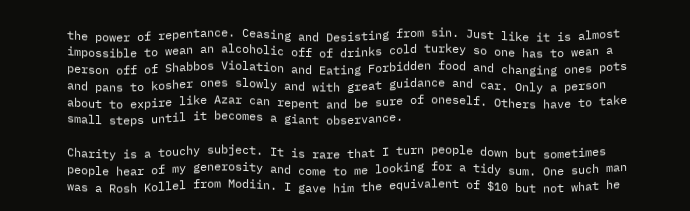the power of repentance. Ceasing and Desisting from sin. Just like it is almost impossible to wean an alcoholic off of drinks cold turkey so one has to wean a person off of Shabbos Violation and Eating Forbidden food and changing ones pots and pans to kosher ones slowly and with great guidance and car. Only a person about to expire like Azar can repent and be sure of oneself. Others have to take small steps until it becomes a giant observance.

Charity is a touchy subject. It is rare that I turn people down but sometimes people hear of my generosity and come to me looking for a tidy sum. One such man was a Rosh Kollel from Modiin. I gave him the equivalent of $10 but not what he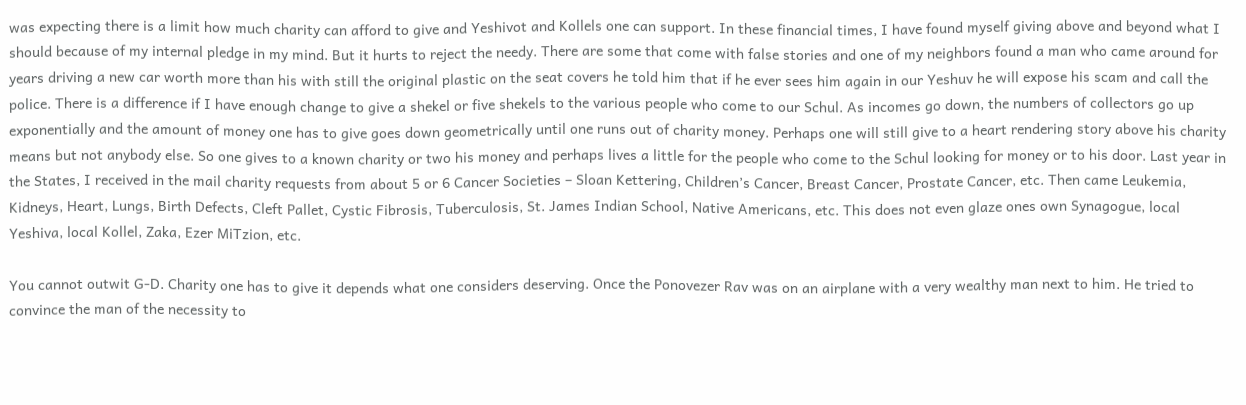was expecting there is a limit how much charity can afford to give and Yeshivot and Kollels one can support. In these financial times, I have found myself giving above and beyond what I should because of my internal pledge in my mind. But it hurts to reject the needy. There are some that come with false stories and one of my neighbors found a man who came around for years driving a new car worth more than his with still the original plastic on the seat covers he told him that if he ever sees him again in our Yeshuv he will expose his scam and call the police. There is a difference if I have enough change to give a shekel or five shekels to the various people who come to our Schul. As incomes go down, the numbers of collectors go up exponentially and the amount of money one has to give goes down geometrically until one runs out of charity money. Perhaps one will still give to a heart rendering story above his charity means but not anybody else. So one gives to a known charity or two his money and perhaps lives a little for the people who come to the Schul looking for money or to his door. Last year in the States, I received in the mail charity requests from about 5 or 6 Cancer Societies – Sloan Kettering, Children’s Cancer, Breast Cancer, Prostate Cancer, etc. Then came Leukemia, Kidneys, Heart, Lungs, Birth Defects, Cleft Pallet, Cystic Fibrosis, Tuberculosis, St. James Indian School, Native Americans, etc. This does not even glaze ones own Synagogue, local Yeshiva, local Kollel, Zaka, Ezer MiTzion, etc.

You cannot outwit G-D. Charity one has to give it depends what one considers deserving. Once the Ponovezer Rav was on an airplane with a very wealthy man next to him. He tried to convince the man of the necessity to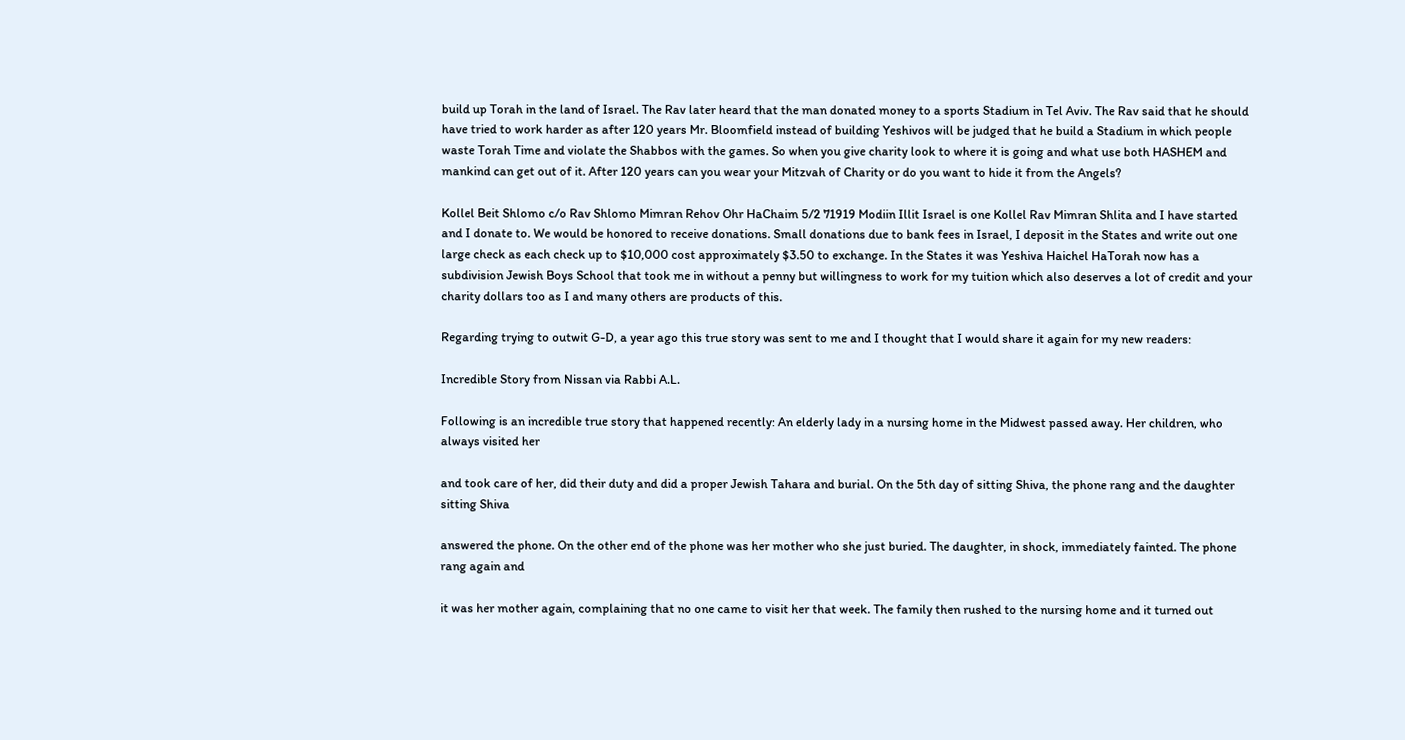build up Torah in the land of Israel. The Rav later heard that the man donated money to a sports Stadium in Tel Aviv. The Rav said that he should have tried to work harder as after 120 years Mr. Bloomfield instead of building Yeshivos will be judged that he build a Stadium in which people waste Torah Time and violate the Shabbos with the games. So when you give charity look to where it is going and what use both HASHEM and mankind can get out of it. After 120 years can you wear your Mitzvah of Charity or do you want to hide it from the Angels?

Kollel Beit Shlomo c/o Rav Shlomo Mimran Rehov Ohr HaChaim 5/2 71919 Modiin Illit Israel is one Kollel Rav Mimran Shlita and I have started and I donate to. We would be honored to receive donations. Small donations due to bank fees in Israel, I deposit in the States and write out one large check as each check up to $10,000 cost approximately $3.50 to exchange. In the States it was Yeshiva Haichel HaTorah now has a subdivision Jewish Boys School that took me in without a penny but willingness to work for my tuition which also deserves a lot of credit and your charity dollars too as I and many others are products of this.

Regarding trying to outwit G-D, a year ago this true story was sent to me and I thought that I would share it again for my new readers:

Incredible Story from Nissan via Rabbi A.L.

Following is an incredible true story that happened recently: An elderly lady in a nursing home in the Midwest passed away. Her children, who always visited her

and took care of her, did their duty and did a proper Jewish Tahara and burial. On the 5th day of sitting Shiva, the phone rang and the daughter sitting Shiva

answered the phone. On the other end of the phone was her mother who she just buried. The daughter, in shock, immediately fainted. The phone rang again and

it was her mother again, complaining that no one came to visit her that week. The family then rushed to the nursing home and it turned out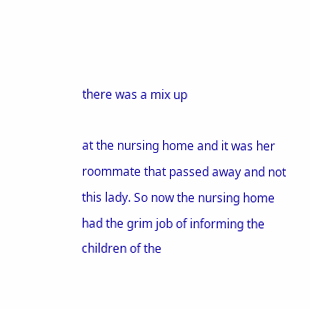there was a mix up

at the nursing home and it was her roommate that passed away and not this lady. So now the nursing home had the grim job of informing the children of the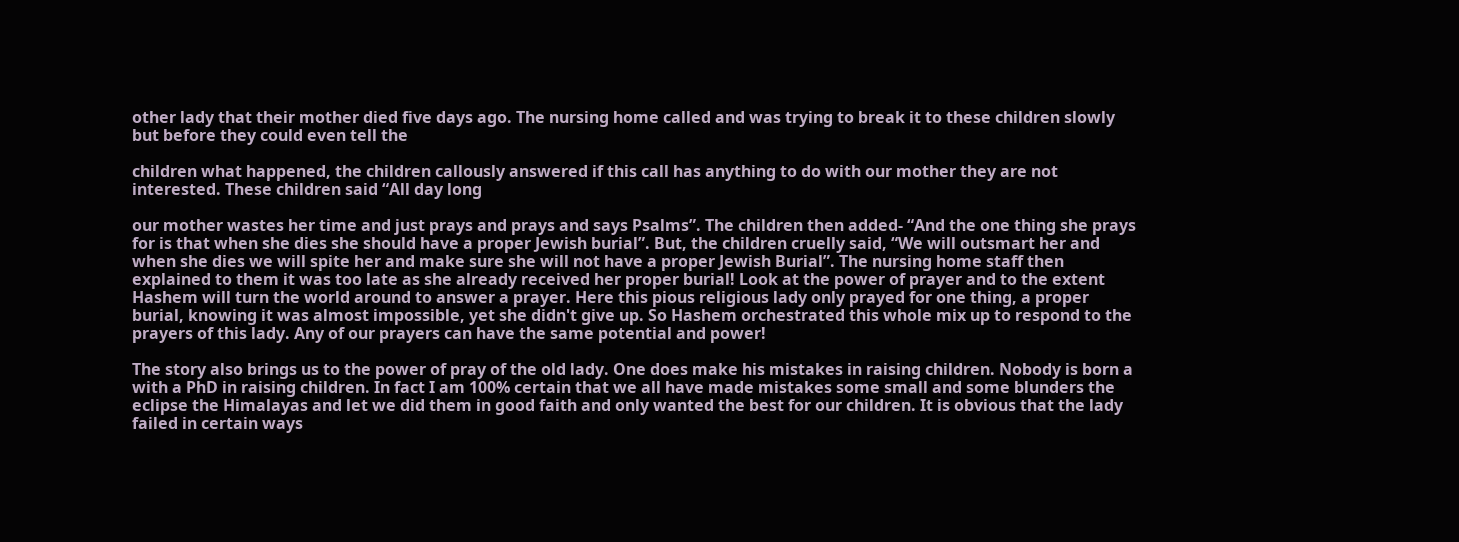other lady that their mother died five days ago. The nursing home called and was trying to break it to these children slowly but before they could even tell the

children what happened, the children callously answered if this call has anything to do with our mother they are not interested. These children said “All day long

our mother wastes her time and just prays and prays and says Psalms”. The children then added- “And the one thing she prays for is that when she dies she should have a proper Jewish burial”. But, the children cruelly said, “We will outsmart her and when she dies we will spite her and make sure she will not have a proper Jewish Burial”. The nursing home staff then explained to them it was too late as she already received her proper burial! Look at the power of prayer and to the extent Hashem will turn the world around to answer a prayer. Here this pious religious lady only prayed for one thing, a proper burial, knowing it was almost impossible, yet she didn't give up. So Hashem orchestrated this whole mix up to respond to the prayers of this lady. Any of our prayers can have the same potential and power!

The story also brings us to the power of pray of the old lady. One does make his mistakes in raising children. Nobody is born a with a PhD in raising children. In fact I am 100% certain that we all have made mistakes some small and some blunders the eclipse the Himalayas and let we did them in good faith and only wanted the best for our children. It is obvious that the lady failed in certain ways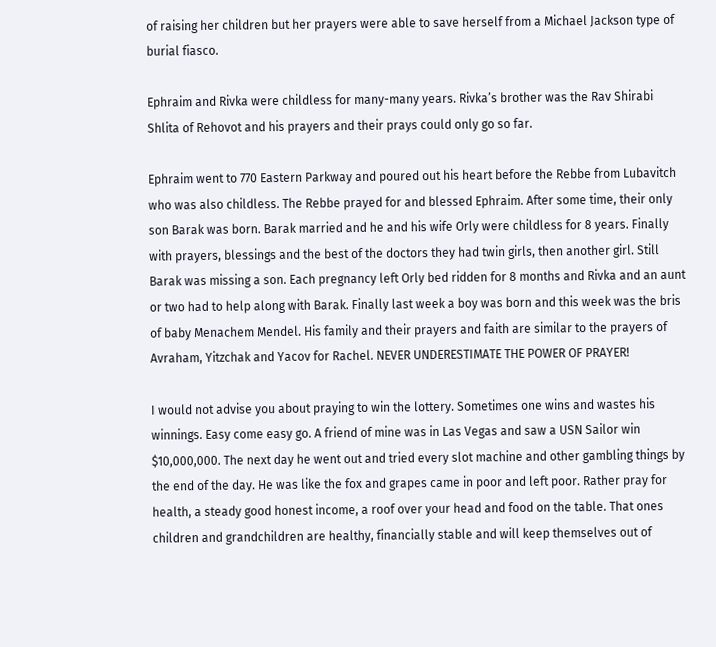of raising her children but her prayers were able to save herself from a Michael Jackson type of burial fiasco.

Ephraim and Rivka were childless for many-many years. Rivka’s brother was the Rav Shirabi Shlita of Rehovot and his prayers and their prays could only go so far.

Ephraim went to 770 Eastern Parkway and poured out his heart before the Rebbe from Lubavitch who was also childless. The Rebbe prayed for and blessed Ephraim. After some time, their only son Barak was born. Barak married and he and his wife Orly were childless for 8 years. Finally with prayers, blessings and the best of the doctors they had twin girls, then another girl. Still Barak was missing a son. Each pregnancy left Orly bed ridden for 8 months and Rivka and an aunt or two had to help along with Barak. Finally last week a boy was born and this week was the bris of baby Menachem Mendel. His family and their prayers and faith are similar to the prayers of Avraham, Yitzchak and Yacov for Rachel. NEVER UNDERESTIMATE THE POWER OF PRAYER!

I would not advise you about praying to win the lottery. Sometimes one wins and wastes his winnings. Easy come easy go. A friend of mine was in Las Vegas and saw a USN Sailor win $10,000,000. The next day he went out and tried every slot machine and other gambling things by the end of the day. He was like the fox and grapes came in poor and left poor. Rather pray for health, a steady good honest income, a roof over your head and food on the table. That ones children and grandchildren are healthy, financially stable and will keep themselves out of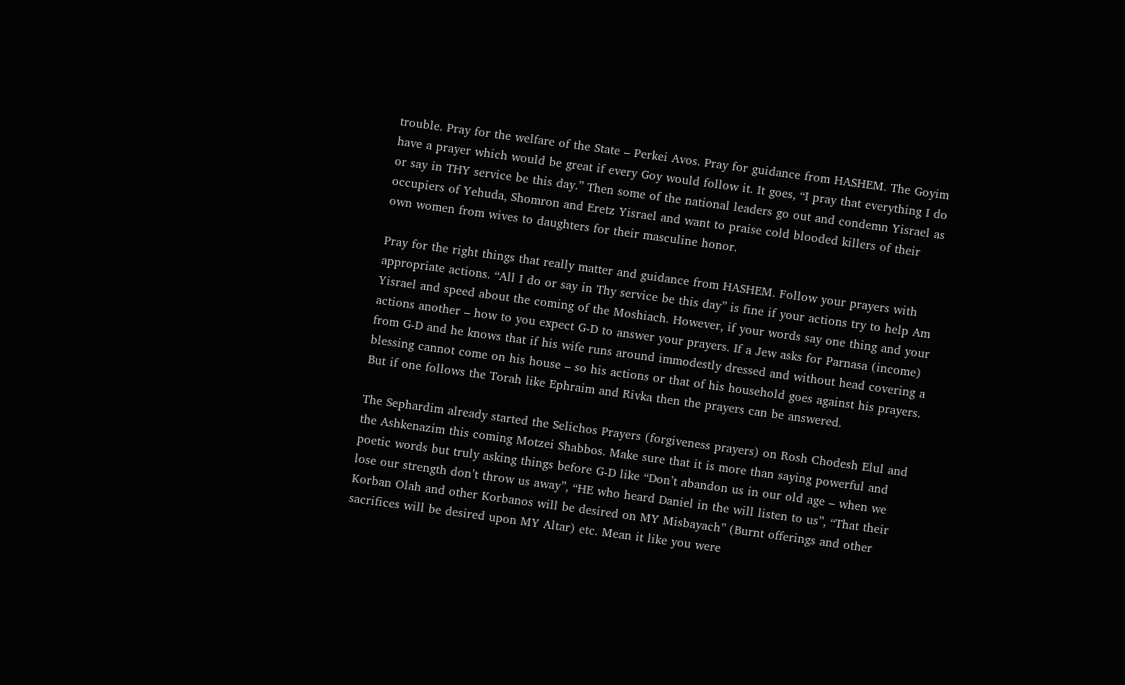trouble. Pray for the welfare of the State – Perkei Avos. Pray for guidance from HASHEM. The Goyim have a prayer which would be great if every Goy would follow it. It goes, “I pray that everything I do or say in THY service be this day.” Then some of the national leaders go out and condemn Yisrael as occupiers of Yehuda, Shomron and Eretz Yisrael and want to praise cold blooded killers of their own women from wives to daughters for their masculine honor.

Pray for the right things that really matter and guidance from HASHEM. Follow your prayers with appropriate actions. “All I do or say in Thy service be this day” is fine if your actions try to help Am Yisrael and speed about the coming of the Moshiach. However, if your words say one thing and your actions another – how to you expect G-D to answer your prayers. If a Jew asks for Parnasa (income) from G-D and he knows that if his wife runs around immodestly dressed and without head covering a blessing cannot come on his house – so his actions or that of his household goes against his prayers. But if one follows the Torah like Ephraim and Rivka then the prayers can be answered.

The Sephardim already started the Selichos Prayers (forgiveness prayers) on Rosh Chodesh Elul and the Ashkenazim this coming Motzei Shabbos. Make sure that it is more than saying powerful and poetic words but truly asking things before G-D like “Don’t abandon us in our old age – when we lose our strength don’t throw us away”, “HE who heard Daniel in the will listen to us”, “That their Korban Olah and other Korbanos will be desired on MY Misbayach” (Burnt offerings and other sacrifices will be desired upon MY Altar) etc. Mean it like you were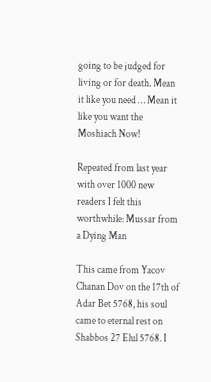going to be judged for living or for death. Mean it like you need … Mean it like you want the Moshiach Now!

Repeated from last year with over 1000 new readers I felt this worthwhile: Mussar from a Dying Man

This came from Yacov Chanan Dov on the 17th of Adar Bet 5768, his soul came to eternal rest on Shabbos 27 Elul 5768. I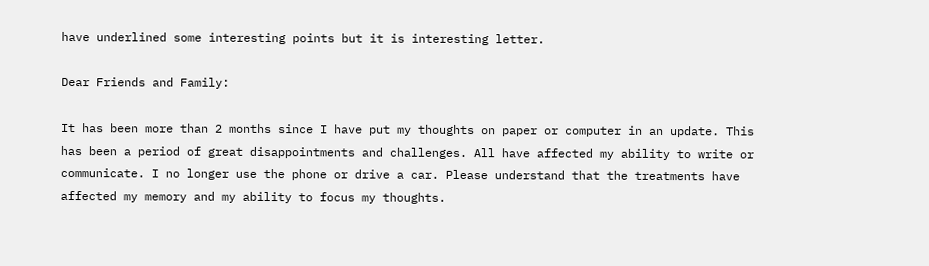have underlined some interesting points but it is interesting letter.

Dear Friends and Family:

It has been more than 2 months since I have put my thoughts on paper or computer in an update. This has been a period of great disappointments and challenges. All have affected my ability to write or communicate. I no longer use the phone or drive a car. Please understand that the treatments have affected my memory and my ability to focus my thoughts.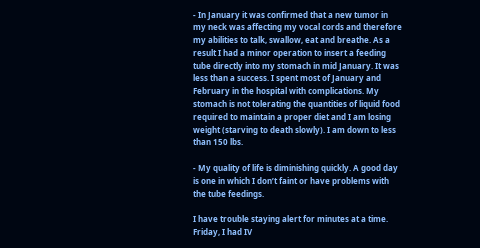- In January it was confirmed that a new tumor in my neck was affecting my vocal cords and therefore my abilities to talk, swallow, eat and breathe. As a result I had a minor operation to insert a feeding tube directly into my stomach in mid January. It was less than a success. I spent most of January and February in the hospital with complications. My stomach is not tolerating the quantities of liquid food required to maintain a proper diet and I am losing weight (starving to death slowly). I am down to less than 150 lbs.

- My quality of life is diminishing quickly. A good day is one in which I don’t faint or have problems with the tube feedings.

I have trouble staying alert for minutes at a time. Friday, I had IV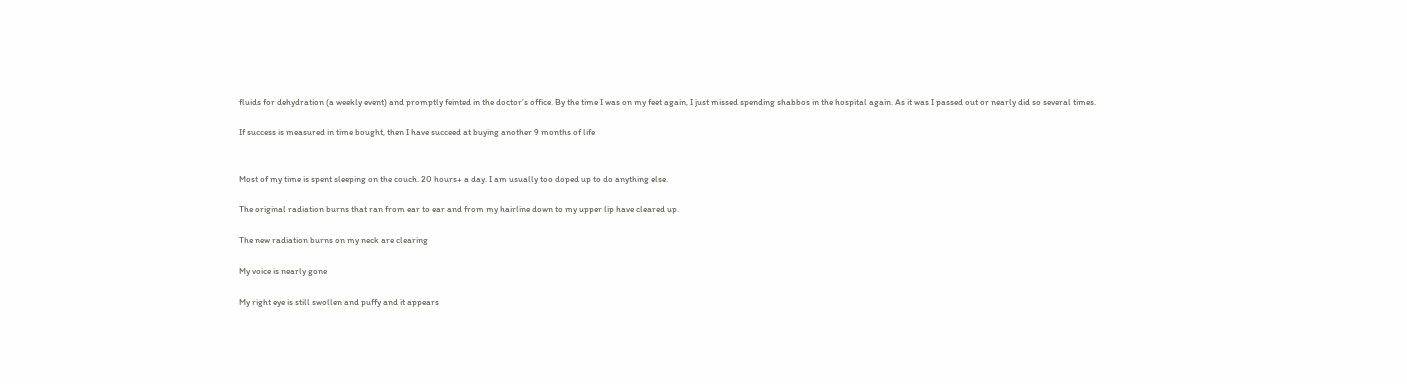fluids for dehydration (a weekly event) and promptly feinted in the doctor’s office. By the time I was on my feet again, I just missed spending shabbos in the hospital again. As it was I passed out or nearly did so several times.

If success is measured in time bought, then I have succeed at buying another 9 months of life


Most of my time is spent sleeping on the couch. 20 hours+ a day. I am usually too doped up to do anything else.

The original radiation burns that ran from ear to ear and from my hairline down to my upper lip have cleared up.

The new radiation burns on my neck are clearing

My voice is nearly gone

My right eye is still swollen and puffy and it appears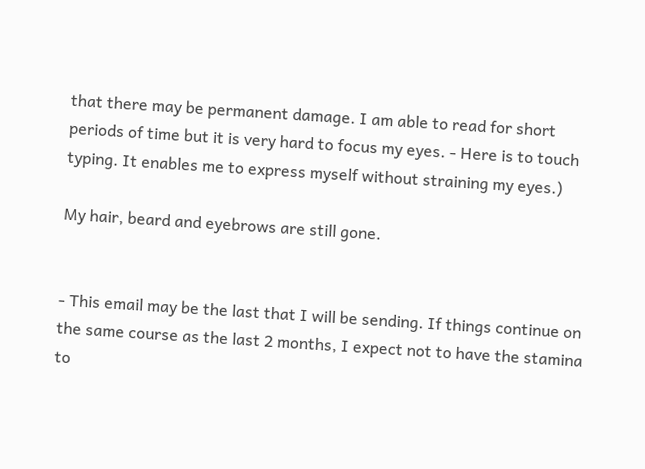that there may be permanent damage. I am able to read for short periods of time but it is very hard to focus my eyes. - Here is to touch typing. It enables me to express myself without straining my eyes.)

My hair, beard and eyebrows are still gone.


- This email may be the last that I will be sending. If things continue on the same course as the last 2 months, I expect not to have the stamina to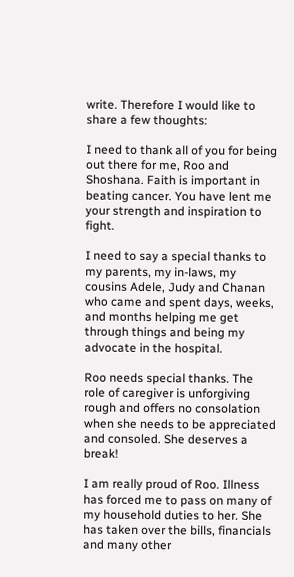write. Therefore I would like to share a few thoughts:

I need to thank all of you for being out there for me, Roo and Shoshana. Faith is important in beating cancer. You have lent me your strength and inspiration to fight.

I need to say a special thanks to my parents, my in-laws, my cousins Adele, Judy and Chanan who came and spent days, weeks, and months helping me get through things and being my advocate in the hospital.

Roo needs special thanks. The role of caregiver is unforgiving rough and offers no consolation when she needs to be appreciated and consoled. She deserves a break!

I am really proud of Roo. Illness has forced me to pass on many of my household duties to her. She has taken over the bills, financials and many other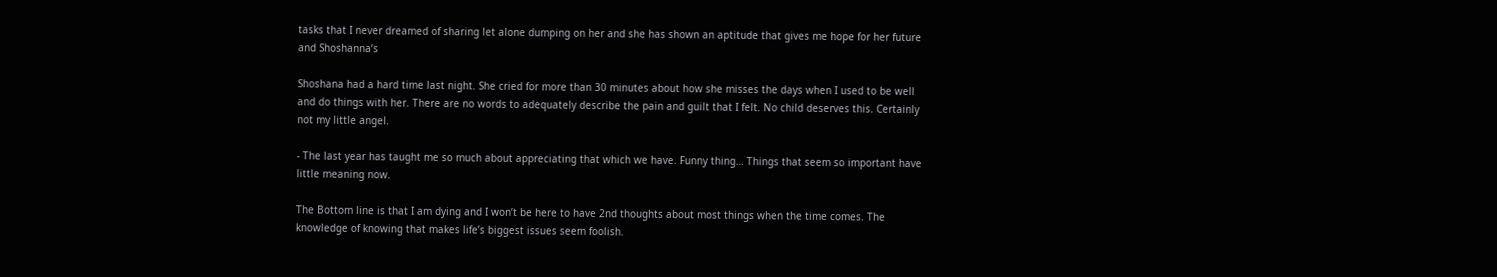tasks that I never dreamed of sharing let alone dumping on her and she has shown an aptitude that gives me hope for her future and Shoshanna’s

Shoshana had a hard time last night. She cried for more than 30 minutes about how she misses the days when I used to be well and do things with her. There are no words to adequately describe the pain and guilt that I felt. No child deserves this. Certainly not my little angel.

- The last year has taught me so much about appreciating that which we have. Funny thing… Things that seem so important have little meaning now.

The Bottom line is that I am dying and I won’t be here to have 2nd thoughts about most things when the time comes. The knowledge of knowing that makes life’s biggest issues seem foolish.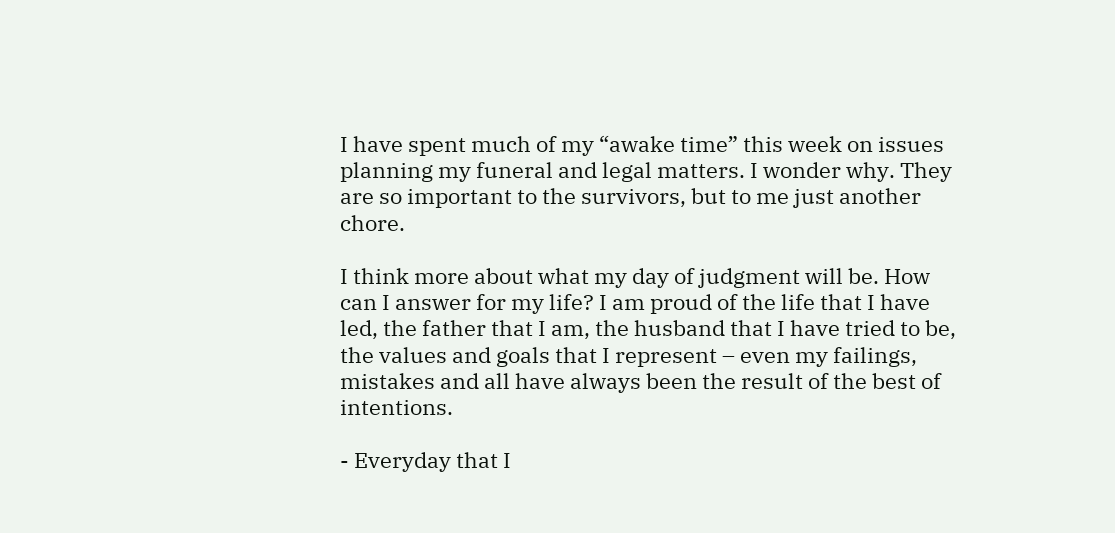I have spent much of my “awake time” this week on issues planning my funeral and legal matters. I wonder why. They are so important to the survivors, but to me just another chore.

I think more about what my day of judgment will be. How can I answer for my life? I am proud of the life that I have led, the father that I am, the husband that I have tried to be, the values and goals that I represent – even my failings, mistakes and all have always been the result of the best of intentions.

- Everyday that I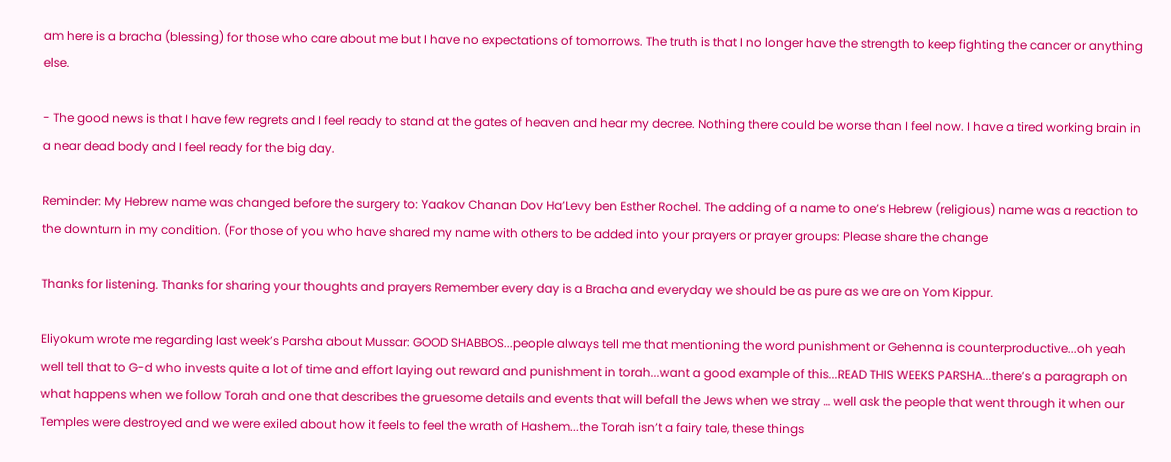am here is a bracha (blessing) for those who care about me but I have no expectations of tomorrows. The truth is that I no longer have the strength to keep fighting the cancer or anything else.

- The good news is that I have few regrets and I feel ready to stand at the gates of heaven and hear my decree. Nothing there could be worse than I feel now. I have a tired working brain in a near dead body and I feel ready for the big day.

Reminder: My Hebrew name was changed before the surgery to: Yaakov Chanan Dov Ha’Levy ben Esther Rochel. The adding of a name to one’s Hebrew (religious) name was a reaction to the downturn in my condition. (For those of you who have shared my name with others to be added into your prayers or prayer groups: Please share the change

Thanks for listening. Thanks for sharing your thoughts and prayers Remember every day is a Bracha and everyday we should be as pure as we are on Yom Kippur.

Eliyokum wrote me regarding last week’s Parsha about Mussar: GOOD SHABBOS...people always tell me that mentioning the word punishment or Gehenna is counterproductive...oh yeah well tell that to G-d who invests quite a lot of time and effort laying out reward and punishment in torah...want a good example of this...READ THIS WEEKS PARSHA...there’s a paragraph on what happens when we follow Torah and one that describes the gruesome details and events that will befall the Jews when we stray … well ask the people that went through it when our Temples were destroyed and we were exiled about how it feels to feel the wrath of Hashem...the Torah isn’t a fairy tale, these things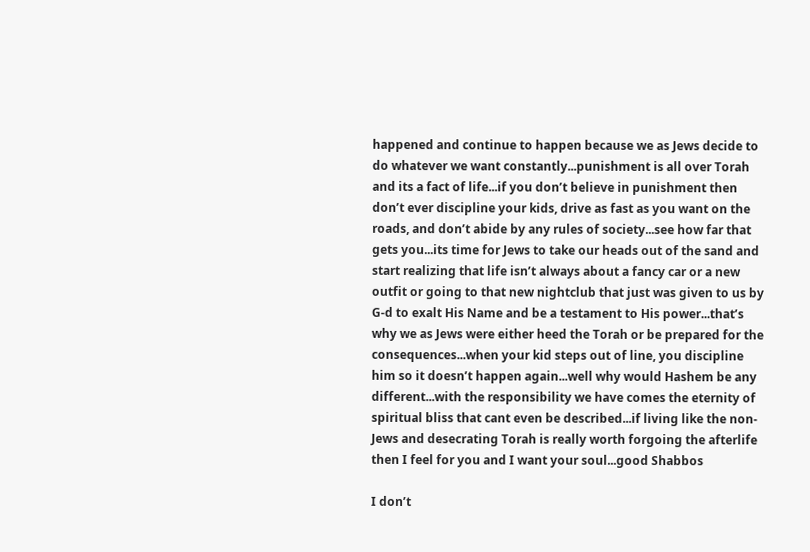happened and continue to happen because we as Jews decide to do whatever we want constantly...punishment is all over Torah and its a fact of life...if you don’t believe in punishment then don’t ever discipline your kids, drive as fast as you want on the roads, and don’t abide by any rules of society...see how far that gets you...its time for Jews to take our heads out of the sand and start realizing that life isn’t always about a fancy car or a new outfit or going to that new nightclub that just was given to us by G-d to exalt His Name and be a testament to His power...that’s why we as Jews were either heed the Torah or be prepared for the consequences...when your kid steps out of line, you discipline him so it doesn’t happen again...well why would Hashem be any different...with the responsibility we have comes the eternity of spiritual bliss that cant even be described...if living like the non-Jews and desecrating Torah is really worth forgoing the afterlife then I feel for you and I want your soul...good Shabbos

I don’t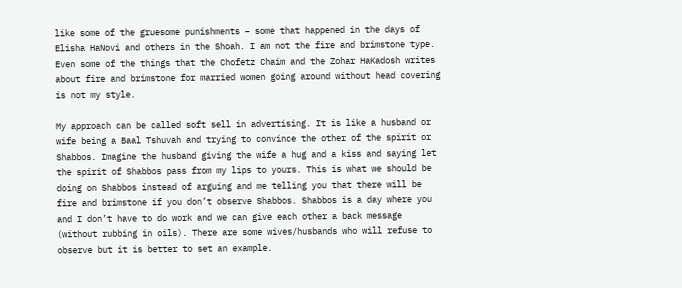like some of the gruesome punishments – some that happened in the days of Elisha HaNovi and others in the Shoah. I am not the fire and brimstone type. Even some of the things that the Chofetz Chaim and the Zohar HaKadosh writes about fire and brimstone for married women going around without head covering is not my style.

My approach can be called soft sell in advertising. It is like a husband or wife being a Baal Tshuvah and trying to convince the other of the spirit or Shabbos. Imagine the husband giving the wife a hug and a kiss and saying let the spirit of Shabbos pass from my lips to yours. This is what we should be doing on Shabbos instead of arguing and me telling you that there will be fire and brimstone if you don’t observe Shabbos. Shabbos is a day where you and I don’t have to do work and we can give each other a back message (without rubbing in oils). There are some wives/husbands who will refuse to observe but it is better to set an example.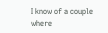I know of a couple where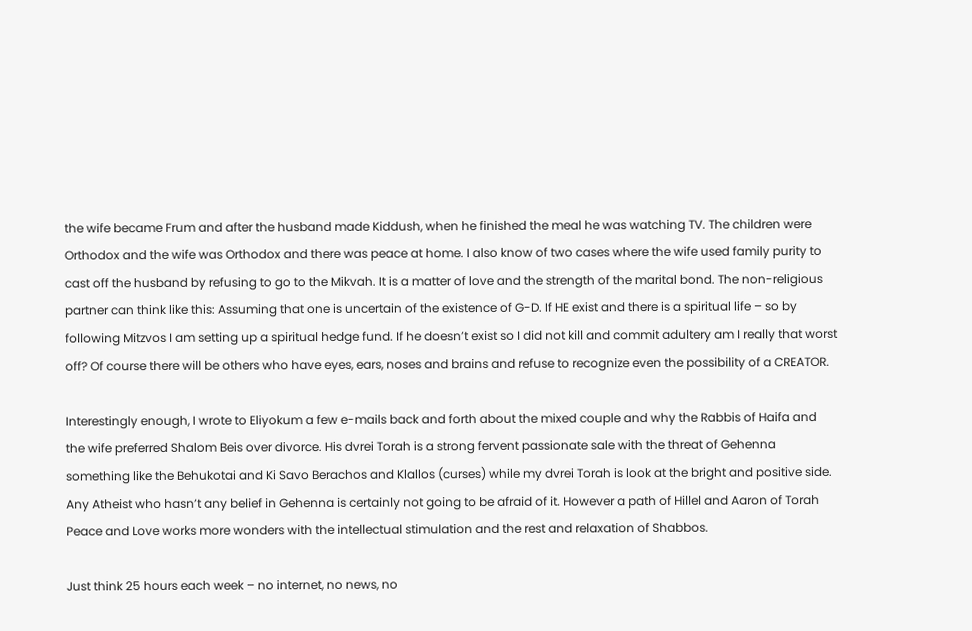the wife became Frum and after the husband made Kiddush, when he finished the meal he was watching TV. The children were Orthodox and the wife was Orthodox and there was peace at home. I also know of two cases where the wife used family purity to cast off the husband by refusing to go to the Mikvah. It is a matter of love and the strength of the marital bond. The non-religious partner can think like this: Assuming that one is uncertain of the existence of G-D. If HE exist and there is a spiritual life – so by following Mitzvos I am setting up a spiritual hedge fund. If he doesn’t exist so I did not kill and commit adultery am I really that worst off? Of course there will be others who have eyes, ears, noses and brains and refuse to recognize even the possibility of a CREATOR.

Interestingly enough, I wrote to Eliyokum a few e-mails back and forth about the mixed couple and why the Rabbis of Haifa and the wife preferred Shalom Beis over divorce. His dvrei Torah is a strong fervent passionate sale with the threat of Gehenna something like the Behukotai and Ki Savo Berachos and Klallos (curses) while my dvrei Torah is look at the bright and positive side. Any Atheist who hasn’t any belief in Gehenna is certainly not going to be afraid of it. However a path of Hillel and Aaron of Torah Peace and Love works more wonders with the intellectual stimulation and the rest and relaxation of Shabbos.

Just think 25 hours each week – no internet, no news, no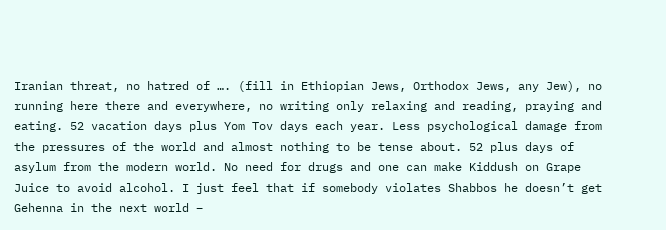Iranian threat, no hatred of …. (fill in Ethiopian Jews, Orthodox Jews, any Jew), no running here there and everywhere, no writing only relaxing and reading, praying and eating. 52 vacation days plus Yom Tov days each year. Less psychological damage from the pressures of the world and almost nothing to be tense about. 52 plus days of asylum from the modern world. No need for drugs and one can make Kiddush on Grape Juice to avoid alcohol. I just feel that if somebody violates Shabbos he doesn’t get Gehenna in the next world –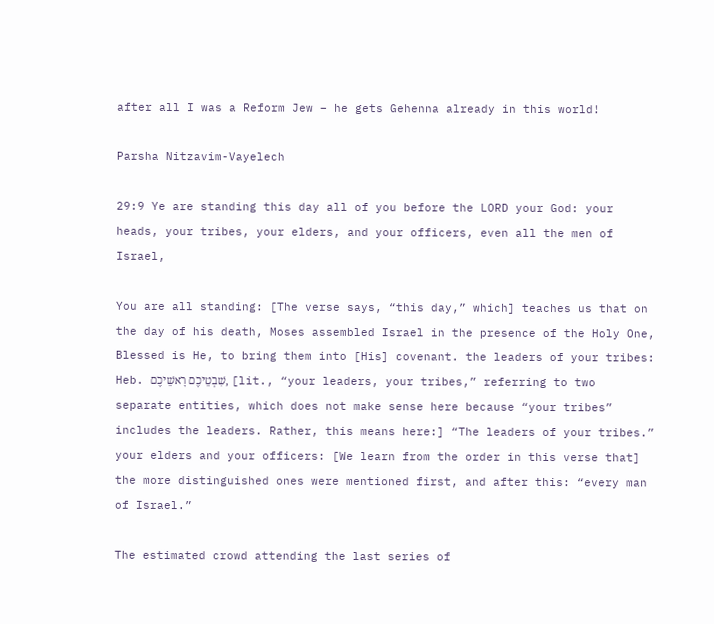after all I was a Reform Jew – he gets Gehenna already in this world!

Parsha Nitzavim-Vayelech

29:9 Ye are standing this day all of you before the LORD your God: your heads, your tribes, your elders, and your officers, even all the men of Israel,

You are all standing: [The verse says, “this day,” which] teaches us that on the day of his death, Moses assembled Israel in the presence of the Holy One, Blessed is He, to bring them into [His] covenant. the leaders of your tribes: Heb. שִׁבְטֵיכֶם רָאשֵׁיכֶם, [lit., “your leaders, your tribes,” referring to two separate entities, which does not make sense here because “your tribes” includes the leaders. Rather, this means here:] “The leaders of your tribes.” your elders and your officers: [We learn from the order in this verse that] the more distinguished ones were mentioned first, and after this: “every man of Israel.”

The estimated crowd attending the last series of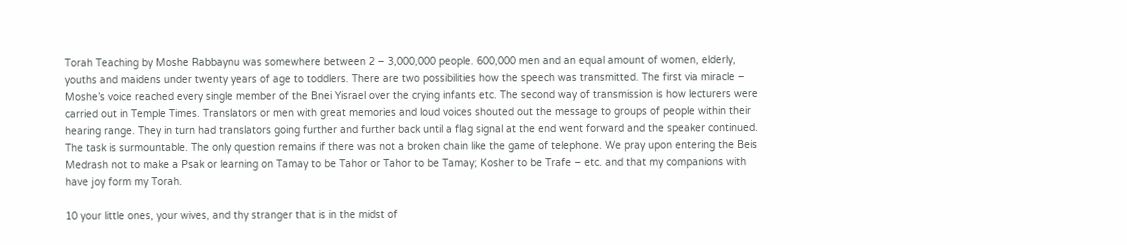Torah Teaching by Moshe Rabbaynu was somewhere between 2 – 3,000,000 people. 600,000 men and an equal amount of women, elderly, youths and maidens under twenty years of age to toddlers. There are two possibilities how the speech was transmitted. The first via miracle – Moshe’s voice reached every single member of the Bnei Yisrael over the crying infants etc. The second way of transmission is how lecturers were carried out in Temple Times. Translators or men with great memories and loud voices shouted out the message to groups of people within their hearing range. They in turn had translators going further and further back until a flag signal at the end went forward and the speaker continued. The task is surmountable. The only question remains if there was not a broken chain like the game of telephone. We pray upon entering the Beis Medrash not to make a Psak or learning on Tamay to be Tahor or Tahor to be Tamay; Kosher to be Trafe – etc. and that my companions with have joy form my Torah.

10 your little ones, your wives, and thy stranger that is in the midst of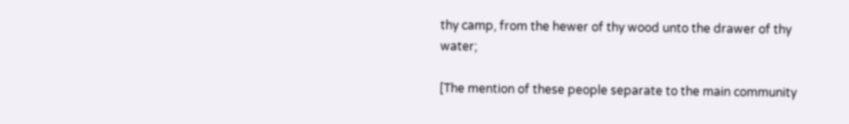thy camp, from the hewer of thy wood unto the drawer of thy water;

[The mention of these people separate to the main community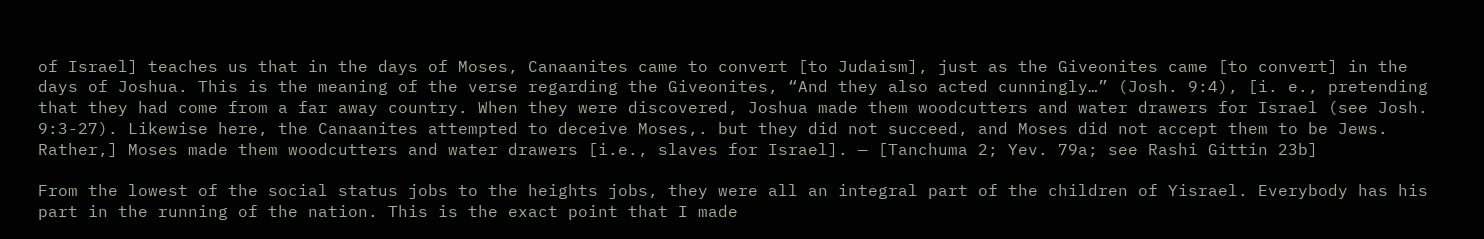of Israel] teaches us that in the days of Moses, Canaanites came to convert [to Judaism], just as the Giveonites came [to convert] in the days of Joshua. This is the meaning of the verse regarding the Giveonites, “And they also acted cunningly…” (Josh. 9:4), [i. e., pretending that they had come from a far away country. When they were discovered, Joshua made them woodcutters and water drawers for Israel (see Josh. 9:3-27). Likewise here, the Canaanites attempted to deceive Moses,. but they did not succeed, and Moses did not accept them to be Jews. Rather,] Moses made them woodcutters and water drawers [i.e., slaves for Israel]. — [Tanchuma 2; Yev. 79a; see Rashi Gittin 23b]

From the lowest of the social status jobs to the heights jobs, they were all an integral part of the children of Yisrael. Everybody has his part in the running of the nation. This is the exact point that I made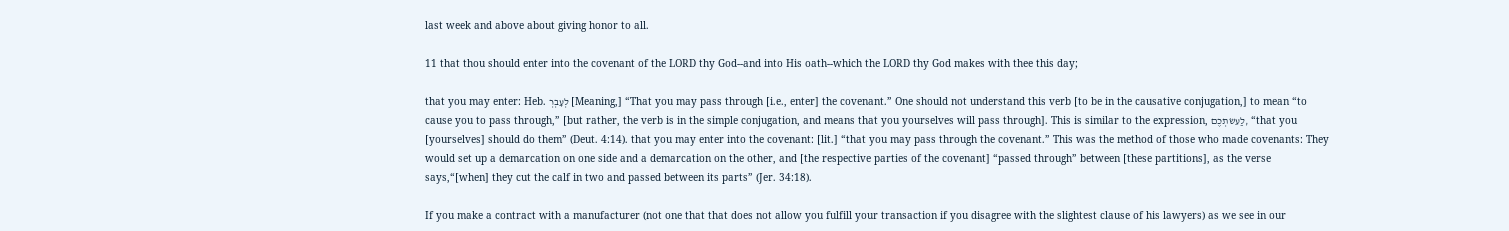last week and above about giving honor to all.

11 that thou should enter into the covenant of the LORD thy God--and into His oath--which the LORD thy God makes with thee this day;

that you may enter: Heb. לְעָבְרְ [Meaning,] “That you may pass through [i.e., enter] the covenant.” One should not understand this verb [to be in the causative conjugation,] to mean “to cause you to pass through,” [but rather, the verb is in the simple conjugation, and means that you yourselves will pass through]. This is similar to the expression, לַעִשׂתְכֶם, “that you [yourselves] should do them” (Deut. 4:14). that you may enter into the covenant: [lit.] “that you may pass through the covenant.” This was the method of those who made covenants: They would set up a demarcation on one side and a demarcation on the other, and [the respective parties of the covenant] “passed through” between [these partitions], as the verse says,“[when] they cut the calf in two and passed between its parts” (Jer. 34:18).

If you make a contract with a manufacturer (not one that that does not allow you fulfill your transaction if you disagree with the slightest clause of his lawyers) as we see in our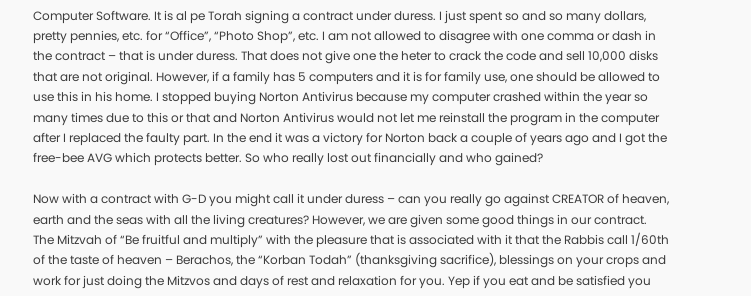Computer Software. It is al pe Torah signing a contract under duress. I just spent so and so many dollars, pretty pennies, etc. for “Office”, “Photo Shop”, etc. I am not allowed to disagree with one comma or dash in the contract – that is under duress. That does not give one the heter to crack the code and sell 10,000 disks that are not original. However, if a family has 5 computers and it is for family use, one should be allowed to use this in his home. I stopped buying Norton Antivirus because my computer crashed within the year so many times due to this or that and Norton Antivirus would not let me reinstall the program in the computer after I replaced the faulty part. In the end it was a victory for Norton back a couple of years ago and I got the free-bee AVG which protects better. So who really lost out financially and who gained?

Now with a contract with G-D you might call it under duress – can you really go against CREATOR of heaven, earth and the seas with all the living creatures? However, we are given some good things in our contract. The Mitzvah of “Be fruitful and multiply” with the pleasure that is associated with it that the Rabbis call 1/60th of the taste of heaven – Berachos, the “Korban Todah” (thanksgiving sacrifice), blessings on your crops and work for just doing the Mitzvos and days of rest and relaxation for you. Yep if you eat and be satisfied you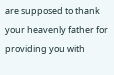are supposed to thank your heavenly father for providing you with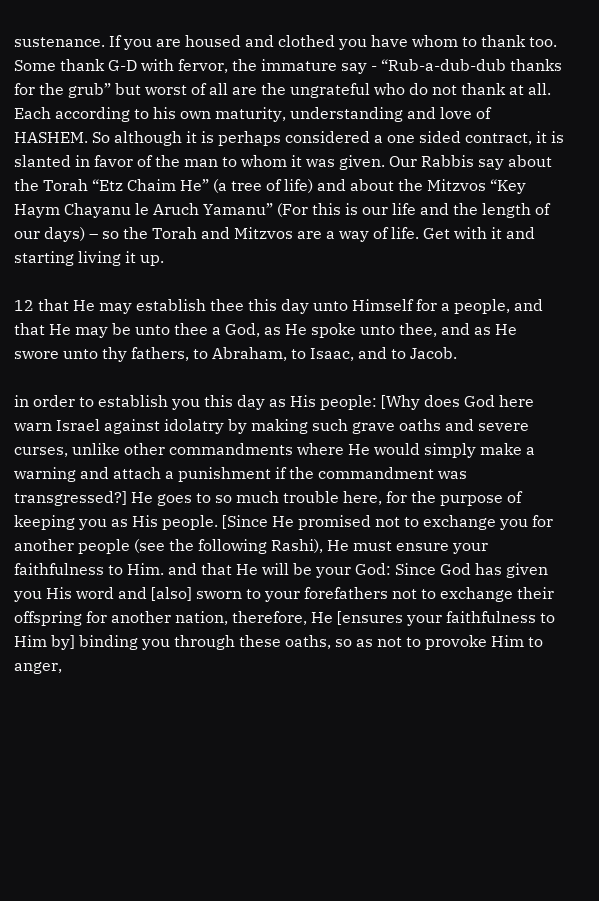sustenance. If you are housed and clothed you have whom to thank too. Some thank G-D with fervor, the immature say - “Rub-a-dub-dub thanks for the grub” but worst of all are the ungrateful who do not thank at all. Each according to his own maturity, understanding and love of HASHEM. So although it is perhaps considered a one sided contract, it is slanted in favor of the man to whom it was given. Our Rabbis say about the Torah “Etz Chaim He” (a tree of life) and about the Mitzvos “Key Haym Chayanu le Aruch Yamanu” (For this is our life and the length of our days) – so the Torah and Mitzvos are a way of life. Get with it and starting living it up.

12 that He may establish thee this day unto Himself for a people, and that He may be unto thee a God, as He spoke unto thee, and as He swore unto thy fathers, to Abraham, to Isaac, and to Jacob.

in order to establish you this day as His people: [Why does God here warn Israel against idolatry by making such grave oaths and severe curses, unlike other commandments where He would simply make a warning and attach a punishment if the commandment was transgressed?] He goes to so much trouble here, for the purpose of keeping you as His people. [Since He promised not to exchange you for another people (see the following Rashi), He must ensure your faithfulness to Him. and that He will be your God: Since God has given you His word and [also] sworn to your forefathers not to exchange their offspring for another nation, therefore, He [ensures your faithfulness to Him by] binding you through these oaths, so as not to provoke Him to anger,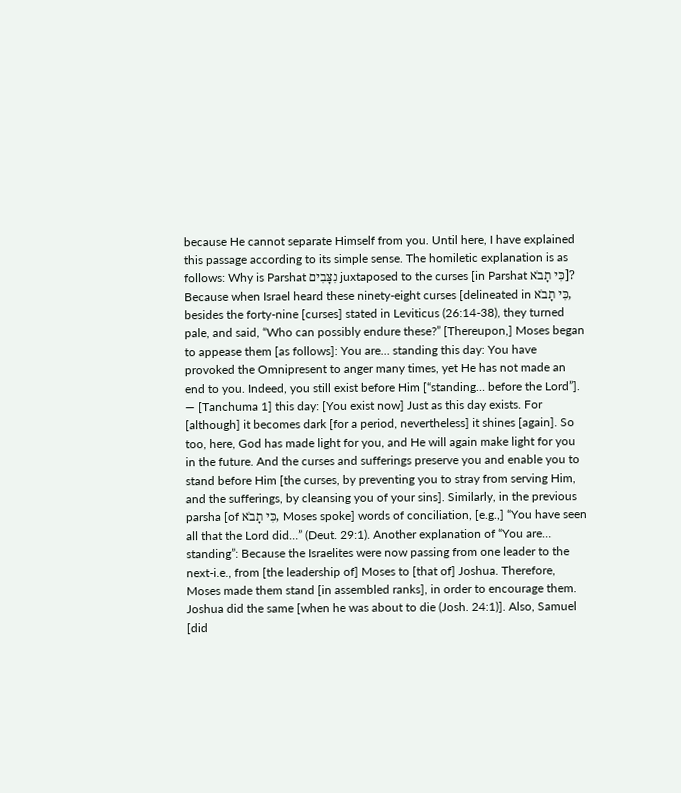because He cannot separate Himself from you. Until here, I have explained this passage according to its simple sense. The homiletic explanation is as follows: Why is Parshat נִצָּבִים juxtaposed to the curses [in Parshat כִּי תָבֹא]? Because when Israel heard these ninety-eight curses [delineated in כִּי תָבֹא, besides the forty-nine [curses] stated in Leviticus (26:14-38), they turned pale, and said, “Who can possibly endure these?” [Thereupon,] Moses began to appease them [as follows]: You are… standing this day: You have provoked the Omnipresent to anger many times, yet He has not made an end to you. Indeed, you still exist before Him [“standing… before the Lord”]. — [Tanchuma 1] this day: [You exist now] Just as this day exists. For [although] it becomes dark [for a period, nevertheless] it shines [again]. So too, here, God has made light for you, and He will again make light for you in the future. And the curses and sufferings preserve you and enable you to stand before Him [the curses, by preventing you to stray from serving Him, and the sufferings, by cleansing you of your sins]. Similarly, in the previous parsha [of כִּי תָבֹא, Moses spoke] words of conciliation, [e.g.,] “You have seen all that the Lord did…” (Deut. 29:1). Another explanation of “You are… standing”: Because the Israelites were now passing from one leader to the next-i.e., from [the leadership of] Moses to [that of] Joshua. Therefore, Moses made them stand [in assembled ranks], in order to encourage them. Joshua did the same [when he was about to die (Josh. 24:1)]. Also, Samuel [did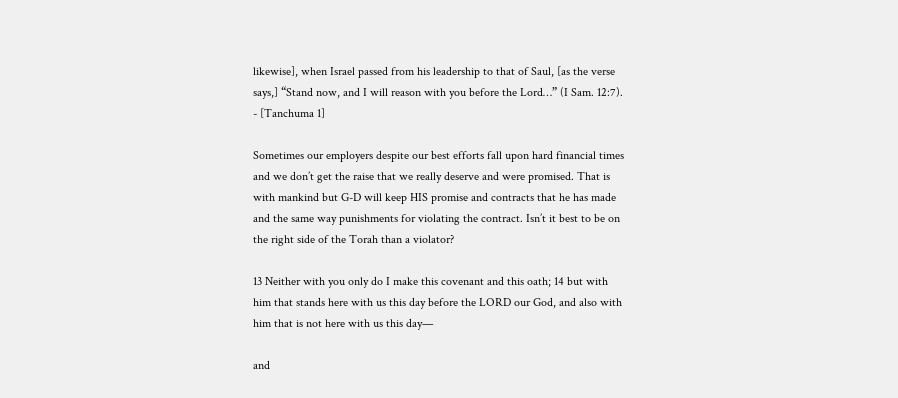likewise], when Israel passed from his leadership to that of Saul, [as the verse says,] “Stand now, and I will reason with you before the Lord…” (I Sam. 12:7). - [Tanchuma 1]

Sometimes our employers despite our best efforts fall upon hard financial times and we don’t get the raise that we really deserve and were promised. That is with mankind but G-D will keep HIS promise and contracts that he has made and the same way punishments for violating the contract. Isn’t it best to be on the right side of the Torah than a violator?

13 Neither with you only do I make this covenant and this oath; 14 but with him that stands here with us this day before the LORD our God, and also with him that is not here with us this day—

and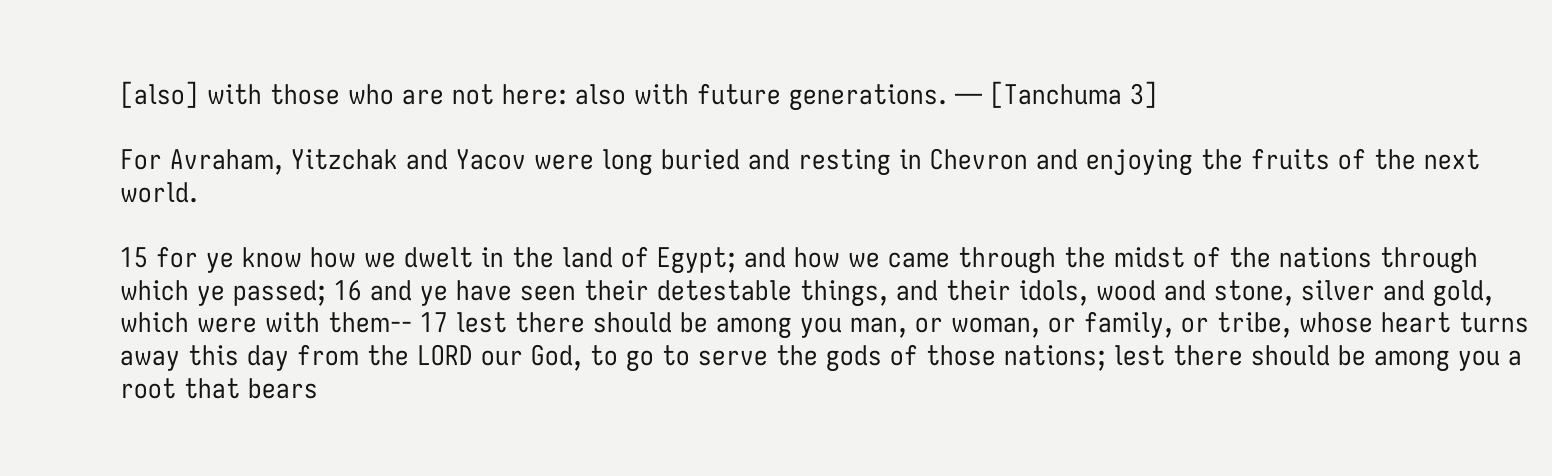[also] with those who are not here: also with future generations. — [Tanchuma 3]

For Avraham, Yitzchak and Yacov were long buried and resting in Chevron and enjoying the fruits of the next world.

15 for ye know how we dwelt in the land of Egypt; and how we came through the midst of the nations through which ye passed; 16 and ye have seen their detestable things, and their idols, wood and stone, silver and gold, which were with them-- 17 lest there should be among you man, or woman, or family, or tribe, whose heart turns away this day from the LORD our God, to go to serve the gods of those nations; lest there should be among you a root that bears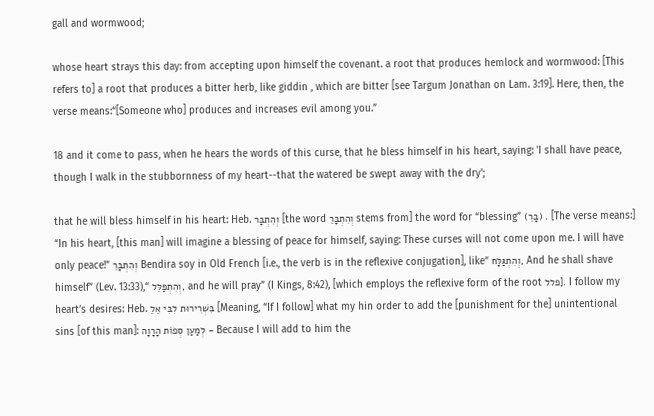gall and wormwood;

whose heart strays this day: from accepting upon himself the covenant. a root that produces hemlock and wormwood: [This refers to] a root that produces a bitter herb, like giddin , which are bitter [see Targum Jonathan on Lam. 3:19]. Here, then, the verse means:“[Someone who] produces and increases evil among you.”

18 and it come to pass, when he hears the words of this curse, that he bless himself in his heart, saying: 'I shall have peace, though I walk in the stubbornness of my heart--that the watered be swept away with the dry';

that he will bless himself in his heart: Heb. וְהִתְבָּר [the word וְהִתְבָּרֵ stems from] the word for “blessing” (בָּרֵ) . [The verse means:] “In his heart, [this man] will imagine a blessing of peace for himself, saying: These curses will not come upon me. I will have only peace!” וְהִתְבָּרֵ Bendira soy in Old French [i.e., the verb is in the reflexive conjugation], like“ וְהִתְגַּלָּח, And he shall shave himself” (Lev. 13:33),“ וְהִתְפַּלֵּל, and he will pray” (I Kings, 8:42), [which employs the reflexive form of the root פלל]. I follow my heart’s desires: Heb. בִּשְׁרִירוּת לִבִּי אֵלֵ [Meaning, “If I follow] what my hin order to add the [punishment for the] unintentional sins [of this man]: לְמַעַן סְפוֹת הָרָוָה - Because I will add to him the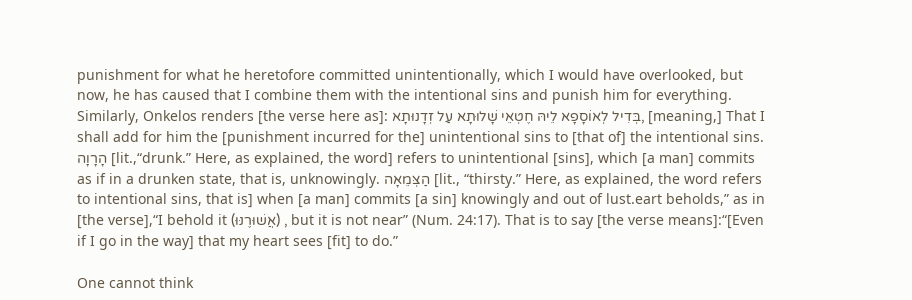punishment for what he heretofore committed unintentionally, which I would have overlooked, but now, he has caused that I combine them with the intentional sins and punish him for everything. Similarly, Onkelos renders [the verse here as]: בְּדִיל לְאוֹסָפָא לֵיהּ חֶטְאֵי שָׁלוּתָא עַל זְדָנוּתָא, [meaning,] That I shall add for him the [punishment incurred for the] unintentional sins to [that of] the intentional sins. הָרָוָה [lit.,“drunk.” Here, as explained, the word] refers to unintentional [sins], which [a man] commits as if in a drunken state, that is, unknowingly. הַצְּמֵאָה [lit., “thirsty.” Here, as explained, the word refers to intentional sins, that is] when [a man] commits [a sin] knowingly and out of lust.eart beholds,” as in [the verse],“I behold it (אֲשׁוּרֶנּוּ) , but it is not near” (Num. 24:17). That is to say [the verse means]:“[Even if I go in the way] that my heart sees [fit] to do.”

One cannot think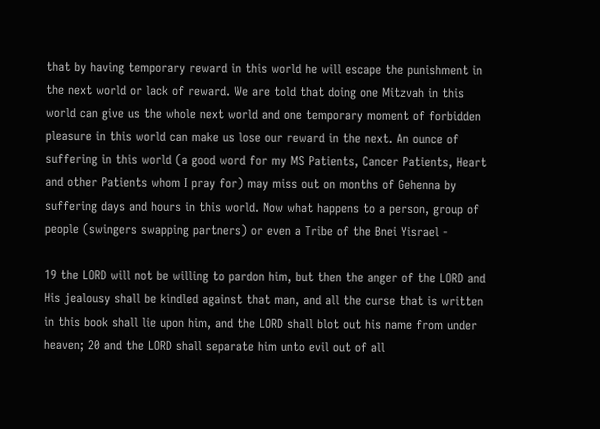that by having temporary reward in this world he will escape the punishment in the next world or lack of reward. We are told that doing one Mitzvah in this world can give us the whole next world and one temporary moment of forbidden pleasure in this world can make us lose our reward in the next. An ounce of suffering in this world (a good word for my MS Patients, Cancer Patients, Heart and other Patients whom I pray for) may miss out on months of Gehenna by suffering days and hours in this world. Now what happens to a person, group of people (swingers swapping partners) or even a Tribe of the Bnei Yisrael -

19 the LORD will not be willing to pardon him, but then the anger of the LORD and His jealousy shall be kindled against that man, and all the curse that is written in this book shall lie upon him, and the LORD shall blot out his name from under heaven; 20 and the LORD shall separate him unto evil out of all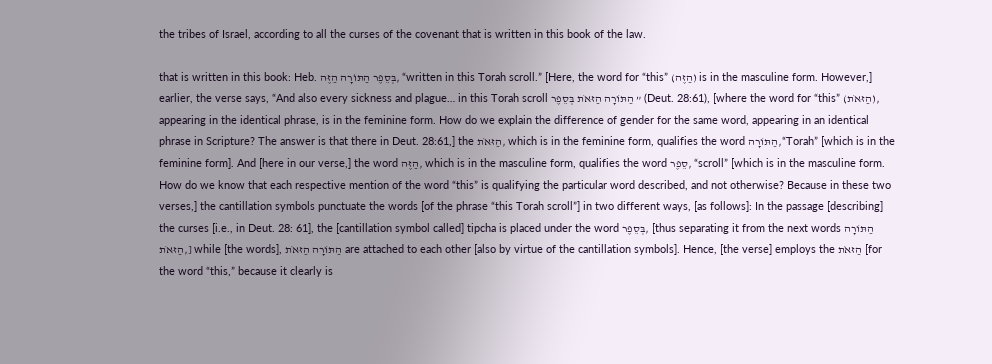the tribes of Israel, according to all the curses of the covenant that is written in this book of the law.

that is written in this book: Heb. בְּסֵפֶר הַתּוֹרָה הַזֶּה, “written in this Torah scroll.” [Here, the word for “this” (הַזֶּה) is in the masculine form. However,] earlier, the verse says, “And also every sickness and plague… in this Torah scroll הַתּוֹרָה הַזּאֹת בְּסֵפֶר ” (Deut. 28:61), [where the word for “this” (הַזּאֹת), appearing in the identical phrase, is in the feminine form. How do we explain the difference of gender for the same word, appearing in an identical phrase in Scripture? The answer is that there in Deut. 28:61,] the הַזּאֹת, which is in the feminine form, qualifies the word הַתּוֹרָה,“Torah” [which is in the feminine form]. And [here in our verse,] the word הַזֶּה, which is in the masculine form, qualifies the word סֵפֶר, “scroll” [which is in the masculine form. How do we know that each respective mention of the word “this” is qualifying the particular word described, and not otherwise? Because in these two verses,] the cantillation symbols punctuate the words [of the phrase “this Torah scroll”] in two different ways, [as follows]: In the passage [describing] the curses [i.e., in Deut. 28: 61], the [cantillation symbol called] tipcha is placed under the word בְּסֵפֶר, [thus separating it from the next words הַתּוֹרָה הַזּאֹת,] while [the words], הַתּוֹרָה הַזּאֹת are attached to each other [also by virtue of the cantillation symbols]. Hence, [the verse] employs the הַזּאֹת [for the word “this,” because it clearly is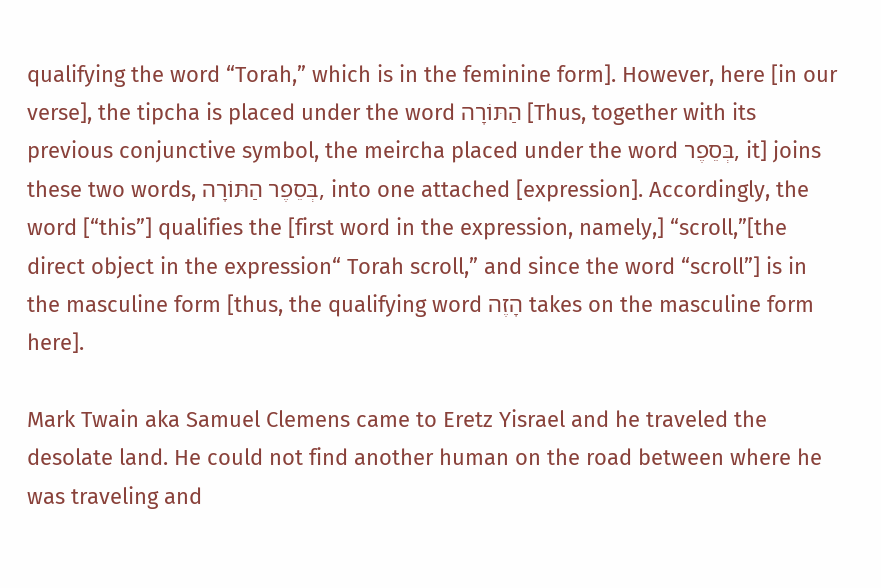qualifying the word “Torah,” which is in the feminine form]. However, here [in our verse], the tipcha is placed under the word הַתּוֹרָה [Thus, together with its previous conjunctive symbol, the meircha placed under the word בְּסֵפֶר, it] joins these two words, בְּסֵפֶר הַתּוֹרָה, into one attached [expression]. Accordingly, the word [“this”] qualifies the [first word in the expression, namely,] “scroll,”[the direct object in the expression“ Torah scroll,” and since the word “scroll”] is in the masculine form [thus, the qualifying word הָזֶה takes on the masculine form here].

Mark Twain aka Samuel Clemens came to Eretz Yisrael and he traveled the desolate land. He could not find another human on the road between where he was traveling and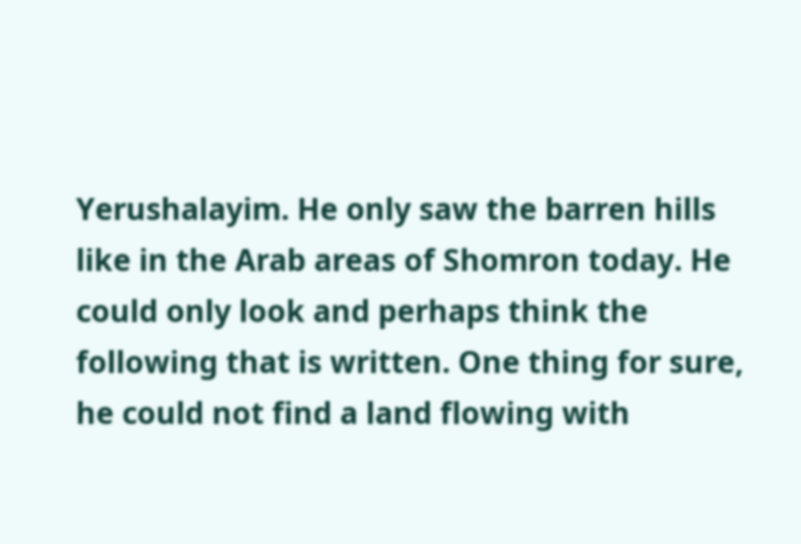Yerushalayim. He only saw the barren hills like in the Arab areas of Shomron today. He could only look and perhaps think the following that is written. One thing for sure, he could not find a land flowing with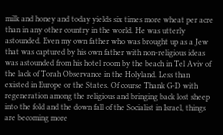milk and honey and today yields six times more wheat per acre than in any other country in the world. He was utterly astounded. Even my own father who was brought up as a Jew that was captured by his own father with non-religious ideas was astounded from his hotel room by the beach in Tel Aviv of the lack of Torah Observance in the Holyland. Less than existed in Europe or the States. Of course Thank G-D with regeneration among the religious and bringing back lost sheep into the fold and the down fall of the Socialist in Israel, things are becoming more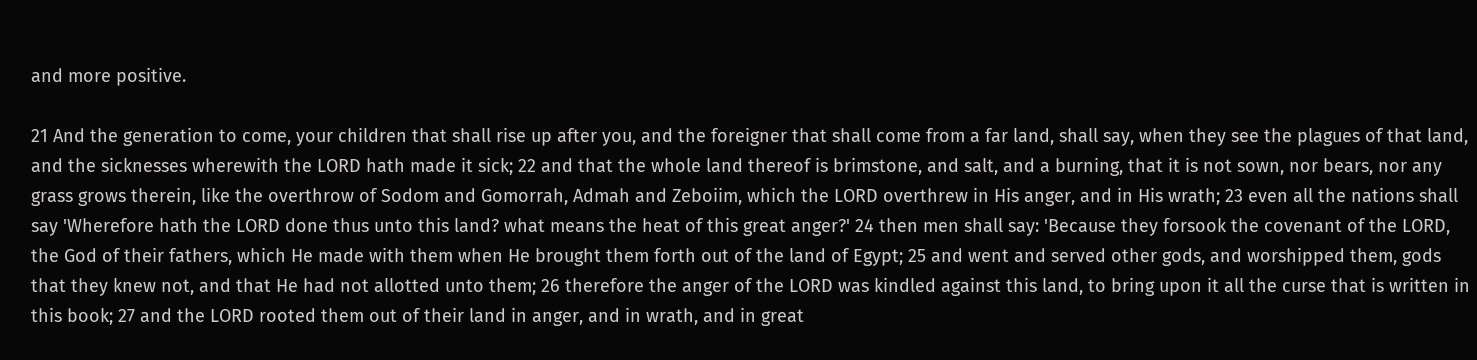and more positive.

21 And the generation to come, your children that shall rise up after you, and the foreigner that shall come from a far land, shall say, when they see the plagues of that land, and the sicknesses wherewith the LORD hath made it sick; 22 and that the whole land thereof is brimstone, and salt, and a burning, that it is not sown, nor bears, nor any grass grows therein, like the overthrow of Sodom and Gomorrah, Admah and Zeboiim, which the LORD overthrew in His anger, and in His wrath; 23 even all the nations shall say 'Wherefore hath the LORD done thus unto this land? what means the heat of this great anger?' 24 then men shall say: 'Because they forsook the covenant of the LORD, the God of their fathers, which He made with them when He brought them forth out of the land of Egypt; 25 and went and served other gods, and worshipped them, gods that they knew not, and that He had not allotted unto them; 26 therefore the anger of the LORD was kindled against this land, to bring upon it all the curse that is written in this book; 27 and the LORD rooted them out of their land in anger, and in wrath, and in great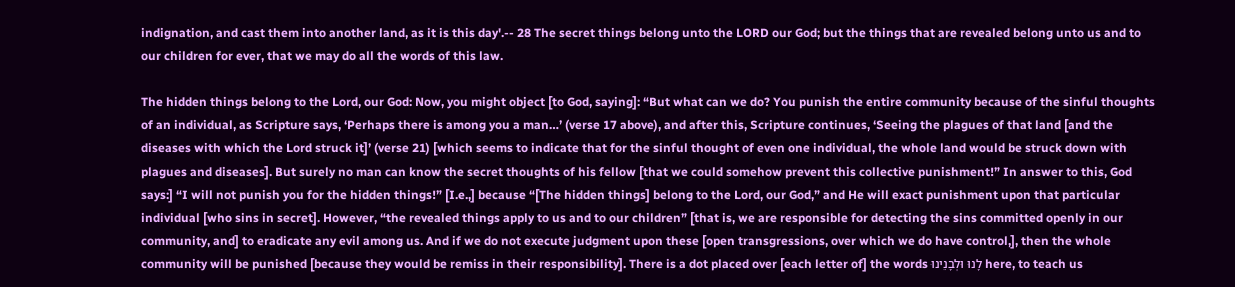indignation, and cast them into another land, as it is this day'.-- 28 The secret things belong unto the LORD our God; but the things that are revealed belong unto us and to our children for ever, that we may do all the words of this law.

The hidden things belong to the Lord, our God: Now, you might object [to God, saying]: “But what can we do? You punish the entire community because of the sinful thoughts of an individual, as Scripture says, ‘Perhaps there is among you a man…’ (verse 17 above), and after this, Scripture continues, ‘Seeing the plagues of that land [and the diseases with which the Lord struck it]’ (verse 21) [which seems to indicate that for the sinful thought of even one individual, the whole land would be struck down with plagues and diseases]. But surely no man can know the secret thoughts of his fellow [that we could somehow prevent this collective punishment!” In answer to this, God says:] “I will not punish you for the hidden things!” [I.e.,] because “[The hidden things] belong to the Lord, our God,” and He will exact punishment upon that particular individual [who sins in secret]. However, “the revealed things apply to us and to our children” [that is, we are responsible for detecting the sins committed openly in our community, and] to eradicate any evil among us. And if we do not execute judgment upon these [open transgressions, over which we do have control,], then the whole community will be punished [because they would be remiss in their responsibility]. There is a dot placed over [each letter of] the words לָנוּ וּלְבָנֵינוּ here, to teach us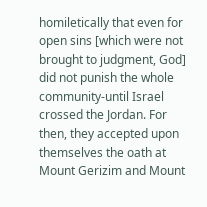homiletically that even for open sins [which were not brought to judgment, God] did not punish the whole community-until Israel crossed the Jordan. For then, they accepted upon themselves the oath at Mount Gerizim and Mount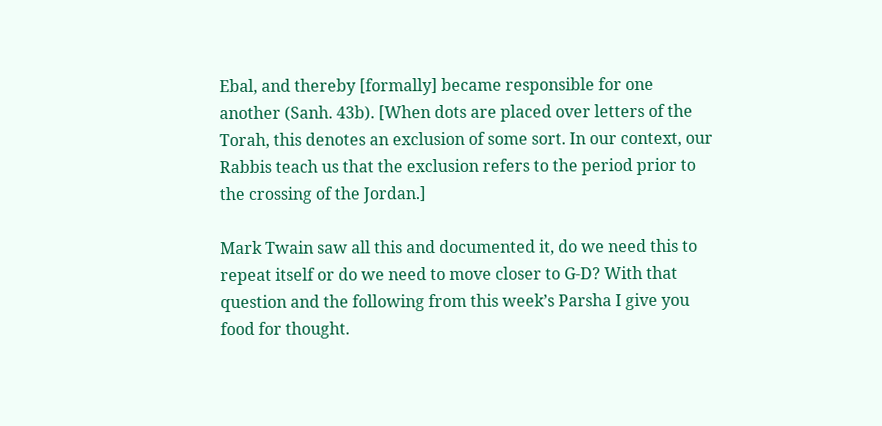Ebal, and thereby [formally] became responsible for one another (Sanh. 43b). [When dots are placed over letters of the Torah, this denotes an exclusion of some sort. In our context, our Rabbis teach us that the exclusion refers to the period prior to the crossing of the Jordan.]

Mark Twain saw all this and documented it, do we need this to repeat itself or do we need to move closer to G-D? With that question and the following from this week’s Parsha I give you food for thought.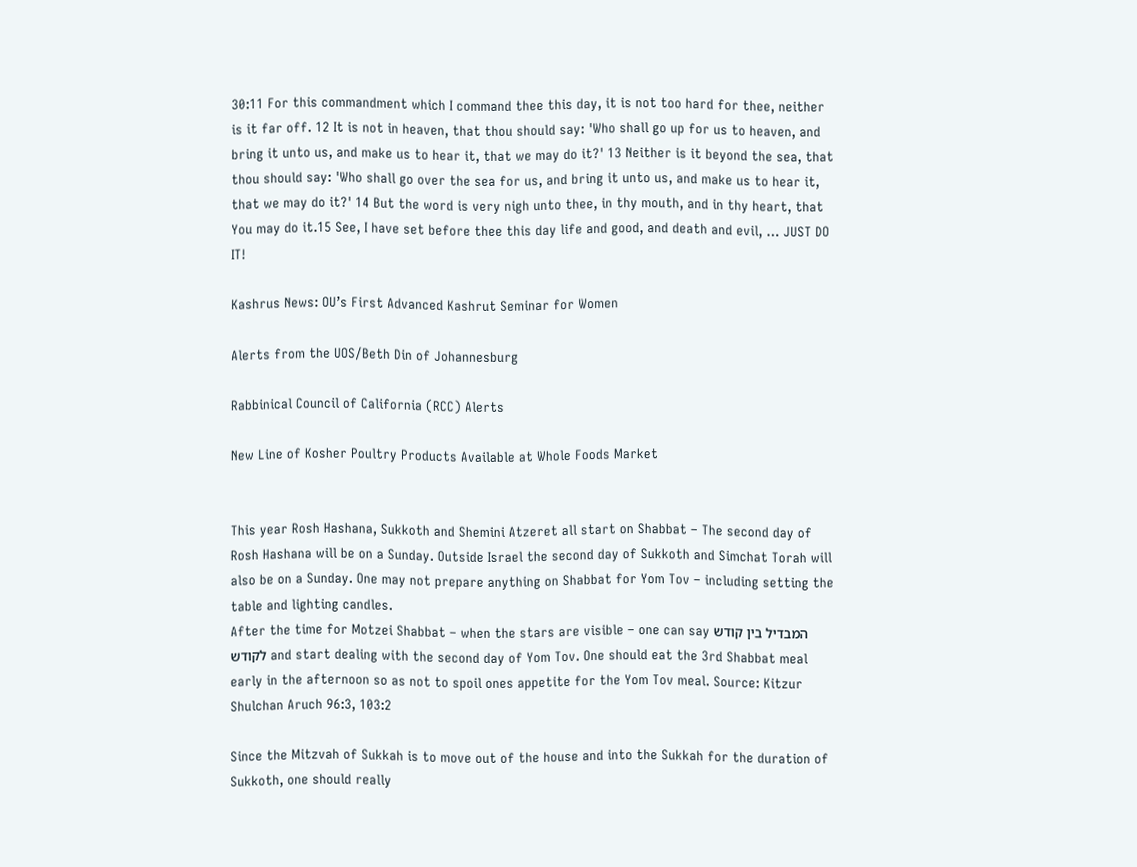30:11 For this commandment which I command thee this day, it is not too hard for thee, neither is it far off. 12 It is not in heaven, that thou should say: 'Who shall go up for us to heaven, and bring it unto us, and make us to hear it, that we may do it?' 13 Neither is it beyond the sea, that thou should say: 'Who shall go over the sea for us, and bring it unto us, and make us to hear it, that we may do it?' 14 But the word is very nigh unto thee, in thy mouth, and in thy heart, that You may do it.15 See, I have set before thee this day life and good, and death and evil, … JUST DO IT!

Kashrus News: OU’s First Advanced Kashrut Seminar for Women

Alerts from the UOS/Beth Din of Johannesburg

Rabbinical Council of California (RCC) Alerts

New Line of Kosher Poultry Products Available at Whole Foods Market


This year Rosh Hashana, Sukkoth and Shemini Atzeret all start on Shabbat – The second day of Rosh Hashana will be on a Sunday. Outside Israel the second day of Sukkoth and Simchat Torah will also be on a Sunday. One may not prepare anything on Shabbat for Yom Tov – including setting the table and lighting candles.
After the time for Motzei Shabbat – when the stars are visible – one can say המבדיל בין קודש לקודש and start dealing with the second day of Yom Tov. One should eat the 3rd Shabbat meal early in the afternoon so as not to spoil ones appetite for the Yom Tov meal. Source: Kitzur Shulchan Aruch 96:3, 103:2

Since the Mitzvah of Sukkah is to move out of the house and into the Sukkah for the duration of Sukkoth, one should really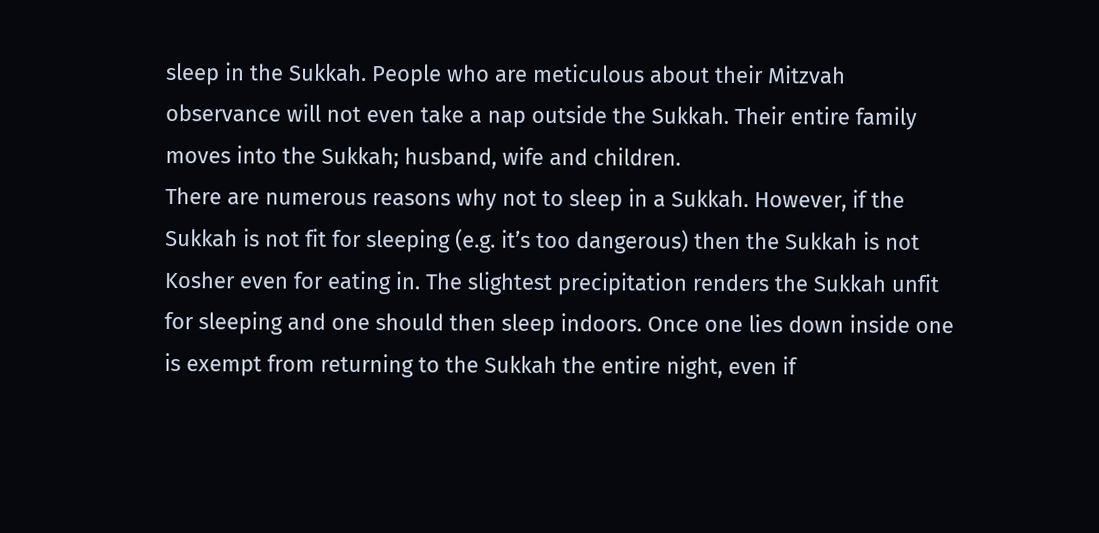sleep in the Sukkah. People who are meticulous about their Mitzvah observance will not even take a nap outside the Sukkah. Their entire family moves into the Sukkah; husband, wife and children.
There are numerous reasons why not to sleep in a Sukkah. However, if the Sukkah is not fit for sleeping (e.g. it’s too dangerous) then the Sukkah is not Kosher even for eating in. The slightest precipitation renders the Sukkah unfit for sleeping and one should then sleep indoors. Once one lies down inside one is exempt from returning to the Sukkah the entire night, even if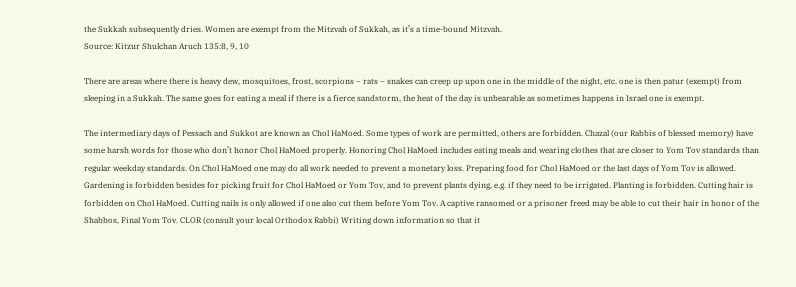the Sukkah subsequently dries. Women are exempt from the Mitzvah of Sukkah, as it’s a time-bound Mitzvah.
Source: Kitzur Shulchan Aruch 135:8, 9, 10

There are areas where there is heavy dew, mosquitoes, frost, scorpions – rats – snakes can creep up upon one in the middle of the night, etc. one is then patur (exempt) from sleeping in a Sukkah. The same goes for eating a meal if there is a fierce sandstorm, the heat of the day is unbearable as sometimes happens in Israel one is exempt.

The intermediary days of Pessach and Sukkot are known as Chol HaMoed. Some types of work are permitted, others are forbidden. Chazal (our Rabbis of blessed memory) have some harsh words for those who don’t honor Chol HaMoed properly. Honoring Chol HaMoed includes eating meals and wearing clothes that are closer to Yom Tov standards than regular weekday standards. On Chol HaMoed one may do all work needed to prevent a monetary loss. Preparing food for Chol HaMoed or the last days of Yom Tov is allowed. Gardening is forbidden besides for picking fruit for Chol HaMoed or Yom Tov, and to prevent plants dying, e.g. if they need to be irrigated. Planting is forbidden. Cutting hair is forbidden on Chol HaMoed. Cutting nails is only allowed if one also cut them before Yom Tov. A captive ransomed or a prisoner freed may be able to cut their hair in honor of the Shabbos, Final Yom Tov. CLOR (consult your local Orthodox Rabbi) Writing down information so that it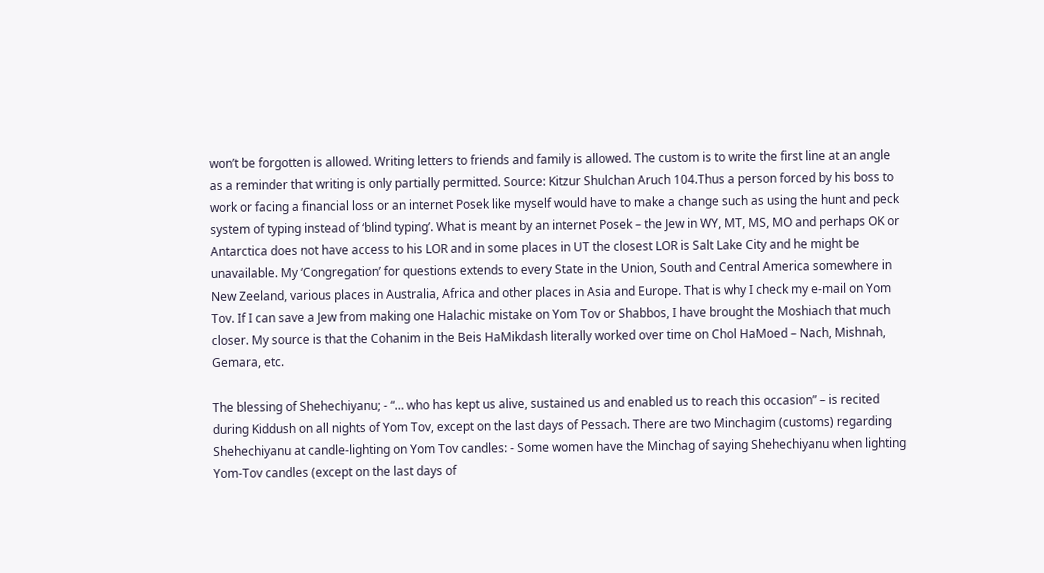won’t be forgotten is allowed. Writing letters to friends and family is allowed. The custom is to write the first line at an angle as a reminder that writing is only partially permitted. Source: Kitzur Shulchan Aruch 104.Thus a person forced by his boss to work or facing a financial loss or an internet Posek like myself would have to make a change such as using the hunt and peck system of typing instead of ‘blind typing’. What is meant by an internet Posek – the Jew in WY, MT, MS, MO and perhaps OK or Antarctica does not have access to his LOR and in some places in UT the closest LOR is Salt Lake City and he might be unavailable. My ‘Congregation’ for questions extends to every State in the Union, South and Central America somewhere in New Zeeland, various places in Australia, Africa and other places in Asia and Europe. That is why I check my e-mail on Yom Tov. If I can save a Jew from making one Halachic mistake on Yom Tov or Shabbos, I have brought the Moshiach that much closer. My source is that the Cohanim in the Beis HaMikdash literally worked over time on Chol HaMoed – Nach, Mishnah, Gemara, etc.

The blessing of Shehechiyanu; - “… who has kept us alive, sustained us and enabled us to reach this occasion” – is recited during Kiddush on all nights of Yom Tov, except on the last days of Pessach. There are two Minchagim (customs) regarding Shehechiyanu at candle-lighting on Yom Tov candles: - Some women have the Minchag of saying Shehechiyanu when lighting Yom-Tov candles (except on the last days of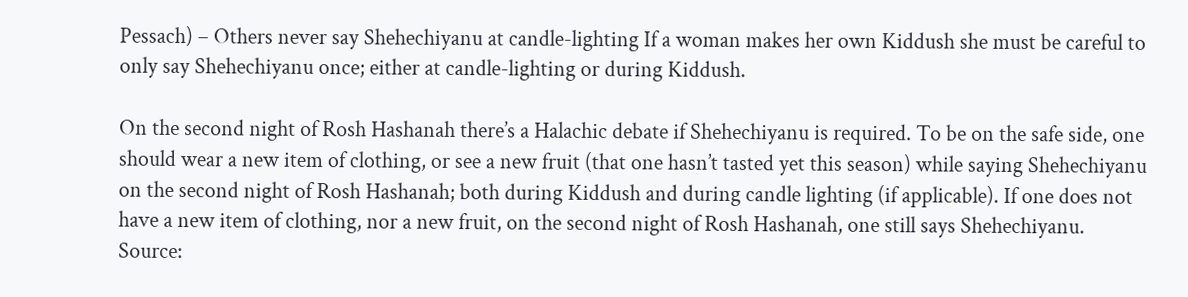Pessach) – Others never say Shehechiyanu at candle-lighting If a woman makes her own Kiddush she must be careful to only say Shehechiyanu once; either at candle-lighting or during Kiddush.

On the second night of Rosh Hashanah there’s a Halachic debate if Shehechiyanu is required. To be on the safe side, one should wear a new item of clothing, or see a new fruit (that one hasn’t tasted yet this season) while saying Shehechiyanu on the second night of Rosh Hashanah; both during Kiddush and during candle lighting (if applicable). If one does not have a new item of clothing, nor a new fruit, on the second night of Rosh Hashanah, one still says Shehechiyanu.
Source: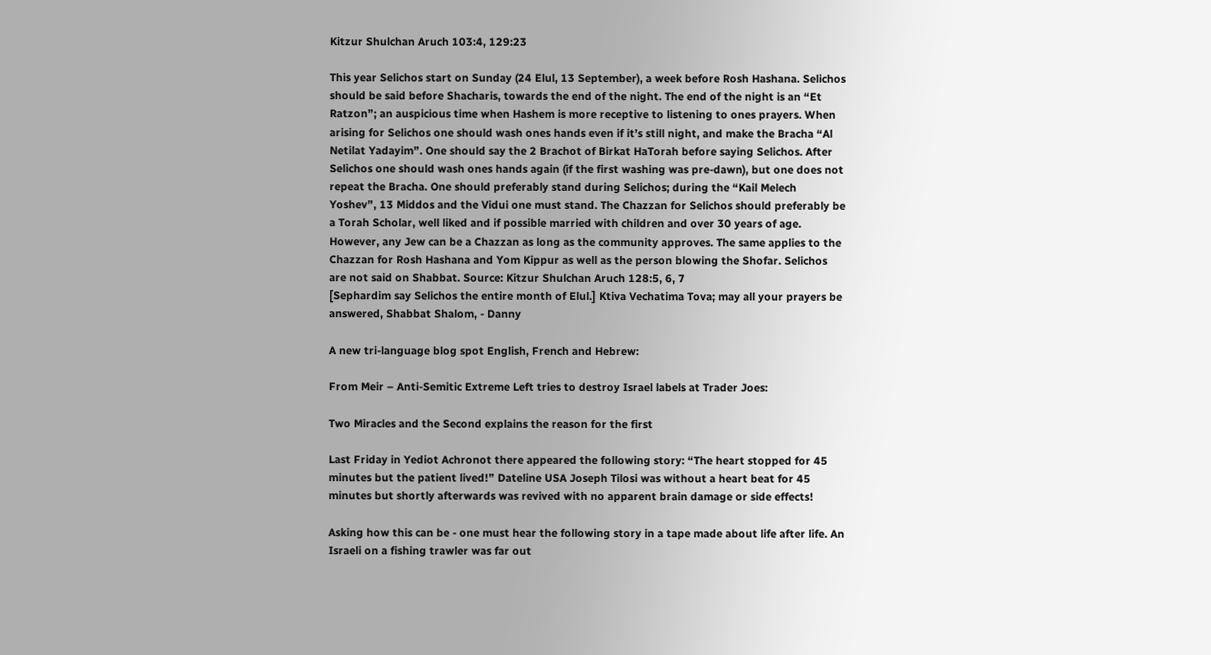Kitzur Shulchan Aruch 103:4, 129:23

This year Selichos start on Sunday (24 Elul, 13 September), a week before Rosh Hashana. Selichos should be said before Shacharis, towards the end of the night. The end of the night is an “Et Ratzon”; an auspicious time when Hashem is more receptive to listening to ones prayers. When arising for Selichos one should wash ones hands even if it’s still night, and make the Bracha “Al Netilat Yadayim”. One should say the 2 Brachot of Birkat HaTorah before saying Selichos. After Selichos one should wash ones hands again (if the first washing was pre-dawn), but one does not repeat the Bracha. One should preferably stand during Selichos; during the “Kail Melech Yoshev”, 13 Middos and the Vidui one must stand. The Chazzan for Selichos should preferably be a Torah Scholar, well liked and if possible married with children and over 30 years of age. However, any Jew can be a Chazzan as long as the community approves. The same applies to the Chazzan for Rosh Hashana and Yom Kippur as well as the person blowing the Shofar. Selichos are not said on Shabbat. Source: Kitzur Shulchan Aruch 128:5, 6, 7
[Sephardim say Selichos the entire month of Elul.] Ktiva Vechatima Tova; may all your prayers be answered, Shabbat Shalom, - Danny

A new tri-language blog spot English, French and Hebrew:

From Meir – Anti-Semitic Extreme Left tries to destroy Israel labels at Trader Joes:

Two Miracles and the Second explains the reason for the first

Last Friday in Yediot Achronot there appeared the following story: “The heart stopped for 45 minutes but the patient lived!” Dateline USA Joseph Tilosi was without a heart beat for 45 minutes but shortly afterwards was revived with no apparent brain damage or side effects!

Asking how this can be - one must hear the following story in a tape made about life after life. An Israeli on a fishing trawler was far out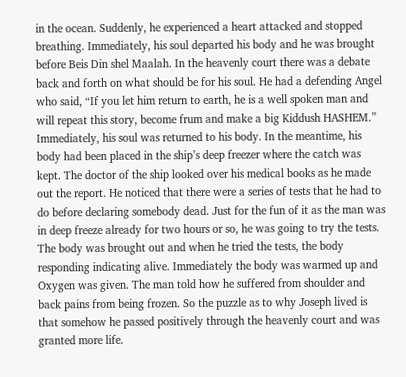in the ocean. Suddenly, he experienced a heart attacked and stopped breathing. Immediately, his soul departed his body and he was brought before Beis Din shel Maalah. In the heavenly court there was a debate back and forth on what should be for his soul. He had a defending Angel who said, “If you let him return to earth, he is a well spoken man and will repeat this story, become frum and make a big Kiddush HASHEM.” Immediately, his soul was returned to his body. In the meantime, his body had been placed in the ship’s deep freezer where the catch was kept. The doctor of the ship looked over his medical books as he made out the report. He noticed that there were a series of tests that he had to do before declaring somebody dead. Just for the fun of it as the man was in deep freeze already for two hours or so, he was going to try the tests. The body was brought out and when he tried the tests, the body responding indicating alive. Immediately the body was warmed up and Oxygen was given. The man told how he suffered from shoulder and back pains from being frozen. So the puzzle as to why Joseph lived is that somehow he passed positively through the heavenly court and was granted more life.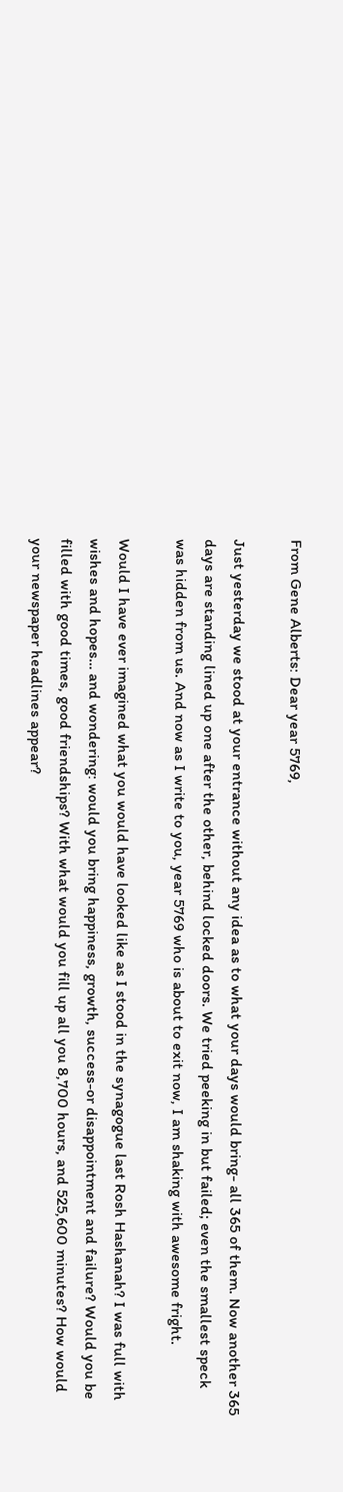From Gene Alberts: Dear year 5769,

Just yesterday we stood at your entrance without any idea as to what your days would bring- all 365 of them. Now another 365 days are standing lined up one after the other, behind locked doors. We tried peeking in but failed; even the smallest speck was hidden from us. And now as I write to you, year 5769 who is about to exit now, I am shaking with awesome fright.

Would I have ever imagined what you would have looked like as I stood in the synagogue last Rosh Hashanah? I was full with wishes and hopes… and wondering: would you bring happiness, growth, success-or disappointment and failure? Would you be filled with good times, good friendships? With what would you fill up all you 8,700 hours, and 525,600 minutes? How would your newspaper headlines appear?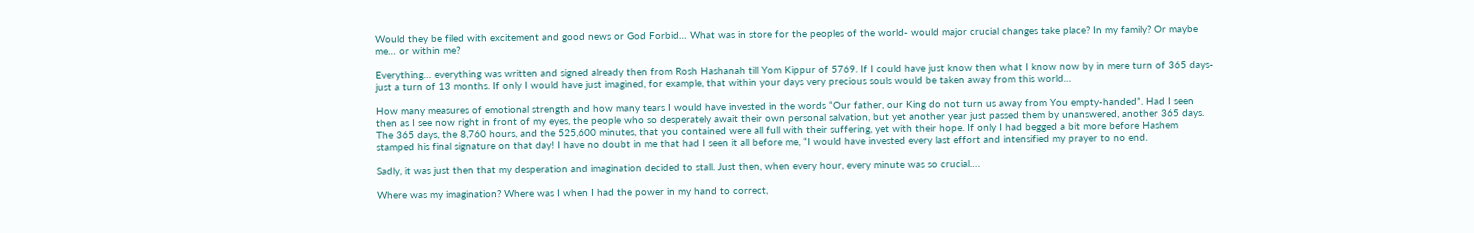Would they be filed with excitement and good news or God Forbid… What was in store for the peoples of the world- would major crucial changes take place? In my family? Or maybe me… or within me?

Everything… everything was written and signed already then from Rosh Hashanah till Yom Kippur of 5769. If I could have just know then what I know now by in mere turn of 365 days- just a turn of 13 months. If only I would have just imagined, for example, that within your days very precious souls would be taken away from this world…

How many measures of emotional strength and how many tears I would have invested in the words “Our father, our King do not turn us away from You empty-handed”. Had I seen then as I see now right in front of my eyes, the people who so desperately await their own personal salvation, but yet another year just passed them by unanswered, another 365 days. The 365 days, the 8,760 hours, and the 525,600 minutes, that you contained were all full with their suffering, yet with their hope. If only I had begged a bit more before Hashem stamped his final signature on that day! I have no doubt in me that had I seen it all before me, “I would have invested every last effort and intensified my prayer to no end.

Sadly, it was just then that my desperation and imagination decided to stall. Just then, when every hour, every minute was so crucial….

Where was my imagination? Where was I when I had the power in my hand to correct,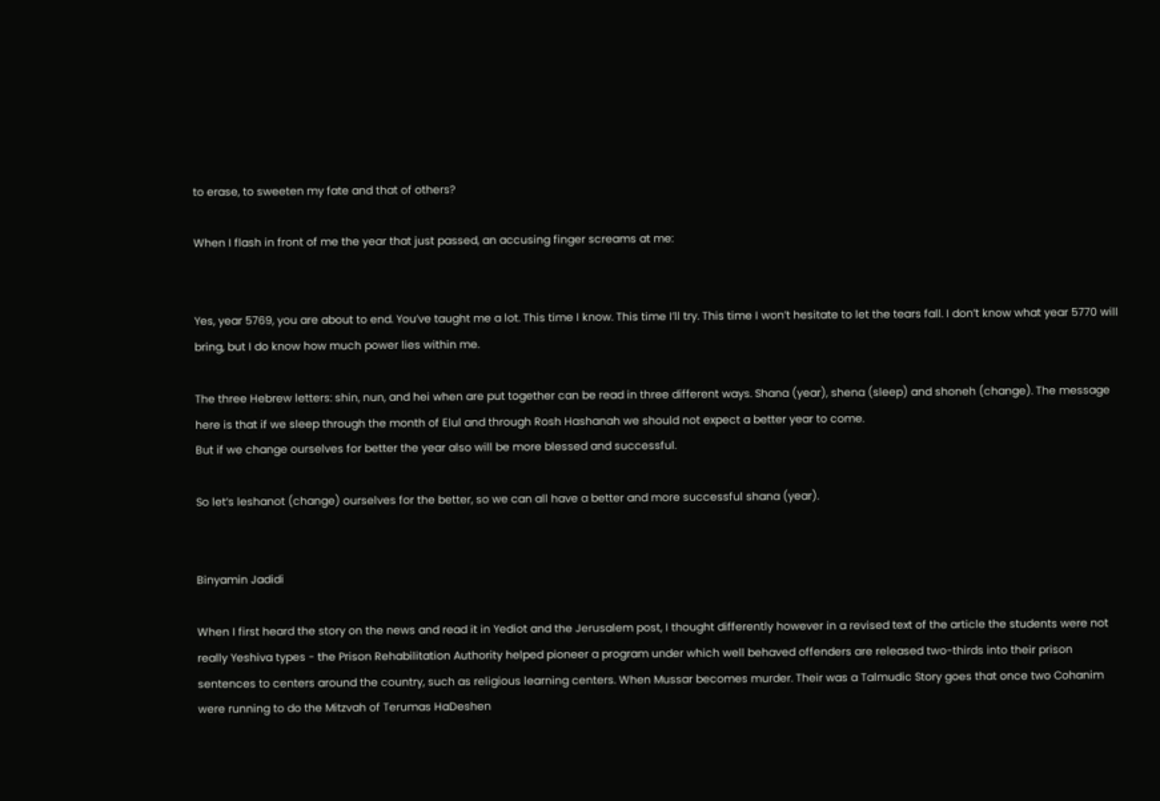to erase, to sweeten my fate and that of others?

When I flash in front of me the year that just passed, an accusing finger screams at me:


Yes, year 5769, you are about to end. You’ve taught me a lot. This time I know. This time I’ll try. This time I won’t hesitate to let the tears fall. I don’t know what year 5770 will bring, but I do know how much power lies within me.

The three Hebrew letters: shin, nun, and hei when are put together can be read in three different ways. Shana (year), shena (sleep) and shoneh (change). The message here is that if we sleep through the month of Elul and through Rosh Hashanah we should not expect a better year to come.
But if we change ourselves for better the year also will be more blessed and successful.

So let’s leshanot (change) ourselves for the better, so we can all have a better and more successful shana (year).


Binyamin Jadidi

When I first heard the story on the news and read it in Yediot and the Jerusalem post, I thought differently however in a revised text of the article the students were not really Yeshiva types - the Prison Rehabilitation Authority helped pioneer a program under which well behaved offenders are released two-thirds into their prison sentences to centers around the country, such as religious learning centers. When Mussar becomes murder. Their was a Talmudic Story goes that once two Cohanim were running to do the Mitzvah of Terumas HaDeshen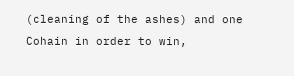(cleaning of the ashes) and one Cohain in order to win,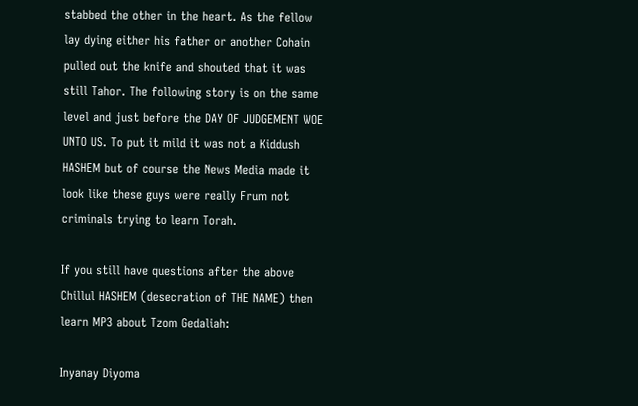stabbed the other in the heart. As the fellow lay dying either his father or another Cohain pulled out the knife and shouted that it was still Tahor. The following story is on the same level and just before the DAY OF JUDGEMENT WOE UNTO US. To put it mild it was not a Kiddush HASHEM but of course the News Media made it look like these guys were really Frum not criminals trying to learn Torah.

If you still have questions after the above Chillul HASHEM (desecration of THE NAME) then learn MP3 about Tzom Gedaliah:

Inyanay Diyoma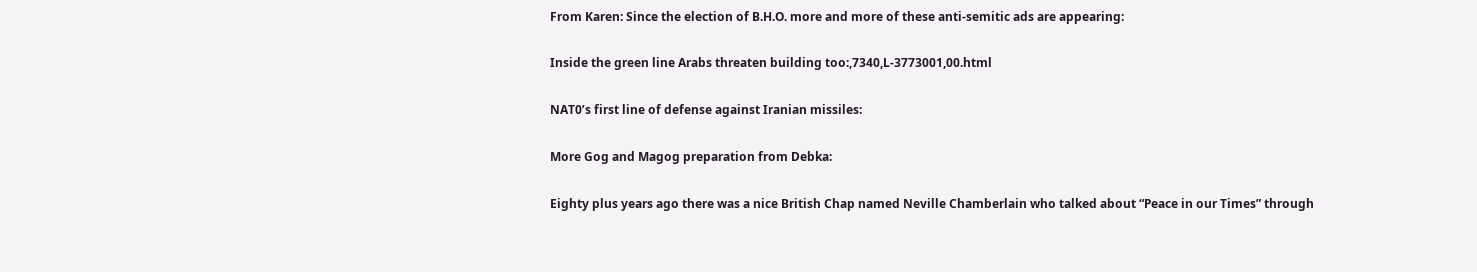From Karen: Since the election of B.H.O. more and more of these anti-semitic ads are appearing:

Inside the green line Arabs threaten building too:,7340,L-3773001,00.html

NAT0’s first line of defense against Iranian missiles:

More Gog and Magog preparation from Debka:

Eighty plus years ago there was a nice British Chap named Neville Chamberlain who talked about “Peace in our Times” through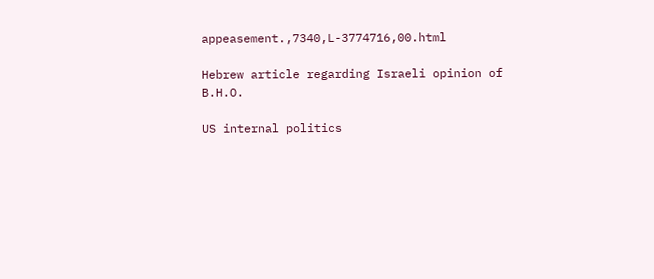appeasement.,7340,L-3774716,00.html

Hebrew article regarding Israeli opinion of B.H.O.

US internal politics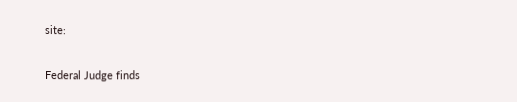site:

Federal Judge finds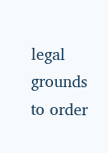legal grounds to order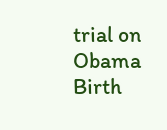trial on Obama Birth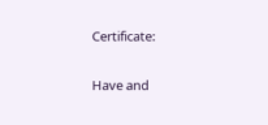Certificate:

Have and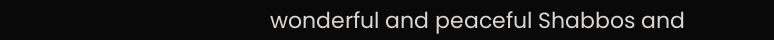wonderful and peaceful Shabbos and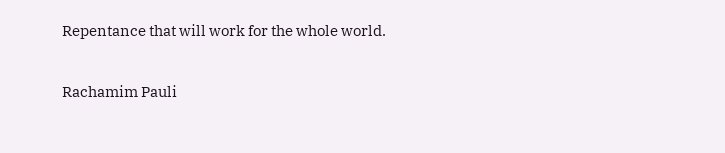Repentance that will work for the whole world.

Rachamim Pauli